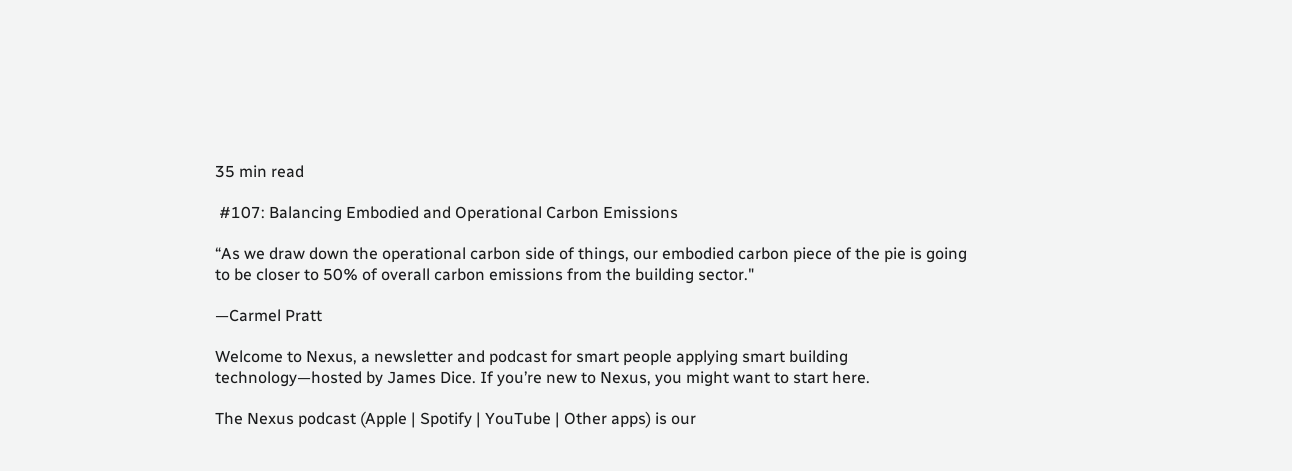35 min read

 #107: Balancing Embodied and Operational Carbon Emissions

“As we draw down the operational carbon side of things, our embodied carbon piece of the pie is going to be closer to 50% of overall carbon emissions from the building sector."

—Carmel Pratt

Welcome to Nexus, a newsletter and podcast for smart people applying smart building technology—hosted by James Dice. If you’re new to Nexus, you might want to start here.

The Nexus podcast (Apple | Spotify | YouTube | Other apps) is our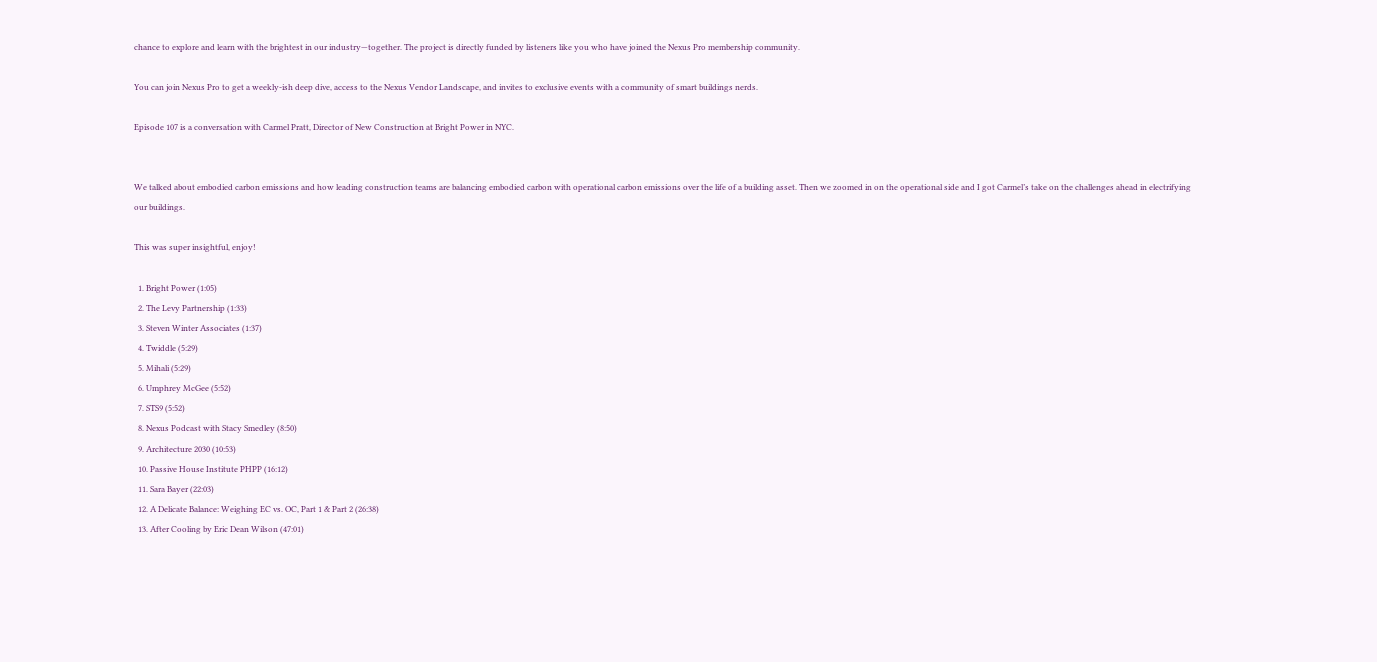chance to explore and learn with the brightest in our industry—together. The project is directly funded by listeners like you who have joined the Nexus Pro membership community.

You can join Nexus Pro to get a weekly-ish deep dive, access to the Nexus Vendor Landscape, and invites to exclusive events with a community of smart buildings nerds.

Episode 107 is a conversation with Carmel Pratt, Director of New Construction at Bright Power in NYC.


We talked about embodied carbon emissions and how leading construction teams are balancing embodied carbon with operational carbon emissions over the life of a building asset. Then we zoomed in on the operational side and I got Carmel’s take on the challenges ahead in electrifying our buildings.

This was super insightful, enjoy!

  1. Bright Power (1:05)
  2. The Levy Partnership (1:33)
  3. Steven Winter Associates (1:37)
  4. Twiddle (5:29)
  5. Mihali (5:29)
  6. Umphrey McGee (5:52)
  7. STS9 (5:52)
  8. Nexus Podcast with Stacy Smedley (8:50)
  9. Architecture 2030 (10:53)
  10. Passive House Institute PHPP (16:12)
  11. Sara Bayer (22:03)
  12. A Delicate Balance: Weighing EC vs. OC, Part 1 & Part 2 (26:38)
  13. After Cooling by Eric Dean Wilson (47:01)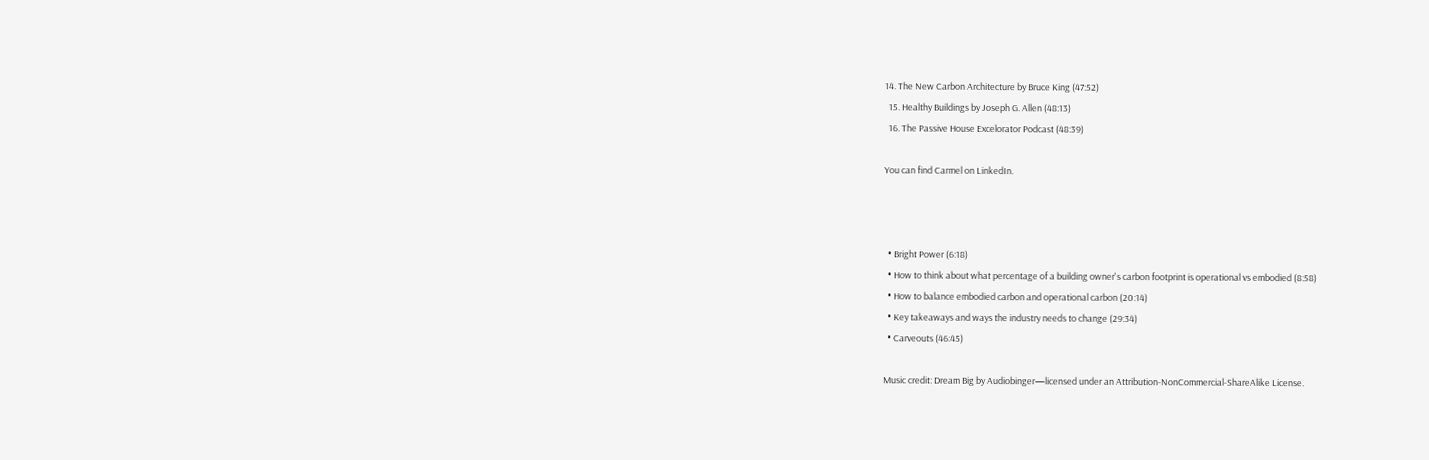14. The New Carbon Architecture by Bruce King (47:52)
  15. Healthy Buildings by Joseph G. Allen (48:13)
  16. The Passive House Excelorator Podcast (48:39)

You can find Carmel on LinkedIn.



  • Bright Power (6:18)
  • How to think about what percentage of a building owner's carbon footprint is operational vs embodied (8:58)
  • How to balance embodied carbon and operational carbon (20:14)
  • Key takeaways and ways the industry needs to change (29:34)
  • Carveouts (46:45)

Music credit: Dream Big by Audiobinger—licensed under an Attribution-NonCommercial-ShareAlike License.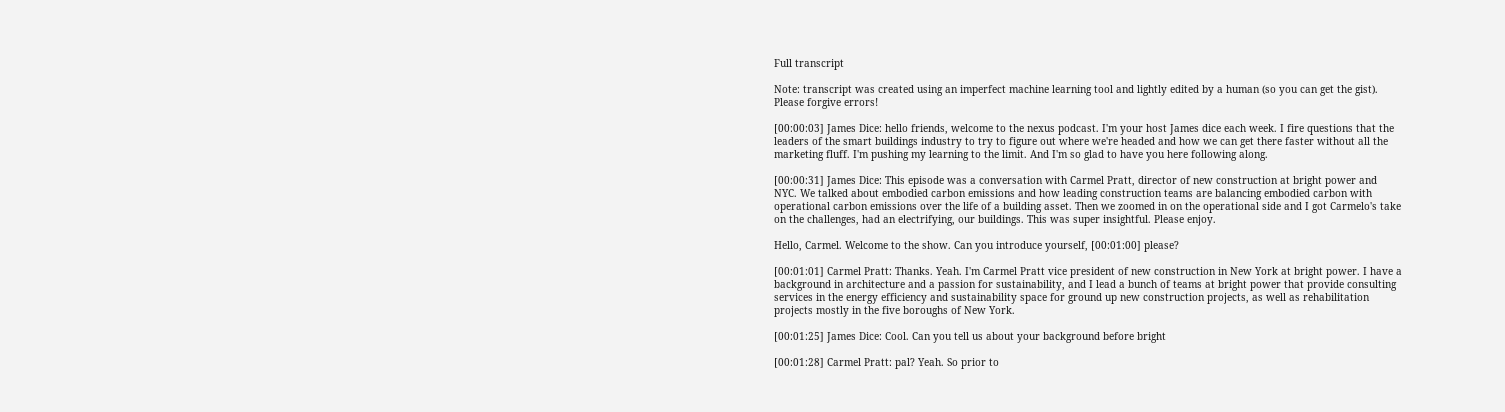Full transcript

Note: transcript was created using an imperfect machine learning tool and lightly edited by a human (so you can get the gist). Please forgive errors!

[00:00:03] James Dice: hello friends, welcome to the nexus podcast. I'm your host James dice each week. I fire questions that the leaders of the smart buildings industry to try to figure out where we're headed and how we can get there faster without all the marketing fluff. I'm pushing my learning to the limit. And I'm so glad to have you here following along.

[00:00:31] James Dice: This episode was a conversation with Carmel Pratt, director of new construction at bright power and NYC. We talked about embodied carbon emissions and how leading construction teams are balancing embodied carbon with operational carbon emissions over the life of a building asset. Then we zoomed in on the operational side and I got Carmelo's take on the challenges, had an electrifying, our buildings. This was super insightful. Please enjoy.

Hello, Carmel. Welcome to the show. Can you introduce yourself, [00:01:00] please?

[00:01:01] Carmel Pratt: Thanks. Yeah. I'm Carmel Pratt vice president of new construction in New York at bright power. I have a background in architecture and a passion for sustainability, and I lead a bunch of teams at bright power that provide consulting services in the energy efficiency and sustainability space for ground up new construction projects, as well as rehabilitation projects mostly in the five boroughs of New York.

[00:01:25] James Dice: Cool. Can you tell us about your background before bright

[00:01:28] Carmel Pratt: pal? Yeah. So prior to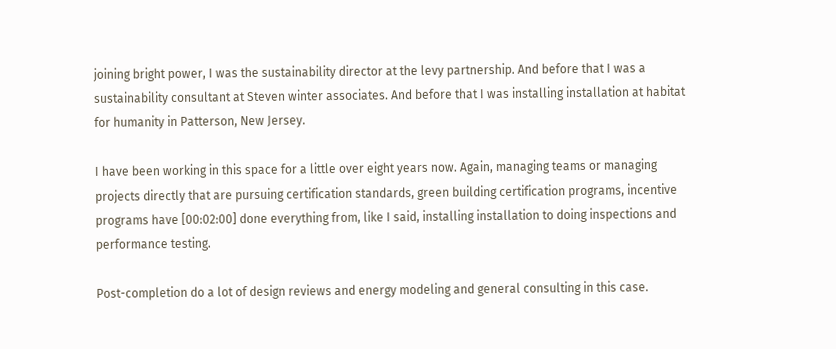joining bright power, I was the sustainability director at the levy partnership. And before that I was a sustainability consultant at Steven winter associates. And before that I was installing installation at habitat for humanity in Patterson, New Jersey.

I have been working in this space for a little over eight years now. Again, managing teams or managing projects directly that are pursuing certification standards, green building certification programs, incentive programs have [00:02:00] done everything from, like I said, installing installation to doing inspections and performance testing.

Post-completion do a lot of design reviews and energy modeling and general consulting in this case.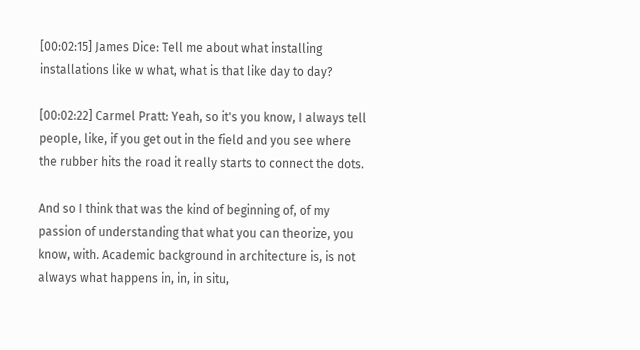[00:02:15] James Dice: Tell me about what installing installations like w what, what is that like day to day?

[00:02:22] Carmel Pratt: Yeah, so it's you know, I always tell people, like, if you get out in the field and you see where the rubber hits the road it really starts to connect the dots.

And so I think that was the kind of beginning of, of my passion of understanding that what you can theorize, you know, with. Academic background in architecture is, is not always what happens in, in, in situ,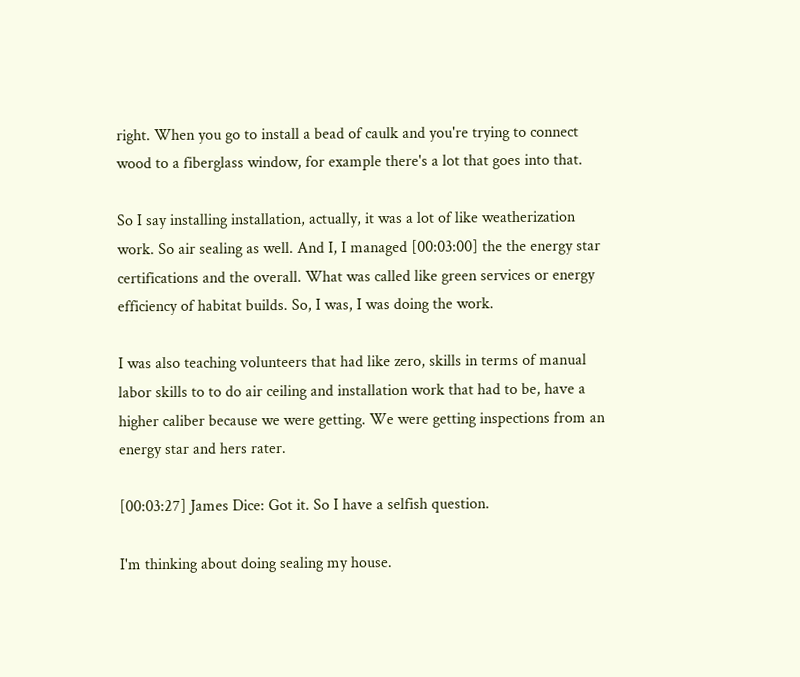right. When you go to install a bead of caulk and you're trying to connect wood to a fiberglass window, for example there's a lot that goes into that.

So I say installing installation, actually, it was a lot of like weatherization work. So air sealing as well. And I, I managed [00:03:00] the the energy star certifications and the overall. What was called like green services or energy efficiency of habitat builds. So, I was, I was doing the work.

I was also teaching volunteers that had like zero, skills in terms of manual labor skills to to do air ceiling and installation work that had to be, have a higher caliber because we were getting. We were getting inspections from an energy star and hers rater.

[00:03:27] James Dice: Got it. So I have a selfish question.

I'm thinking about doing sealing my house.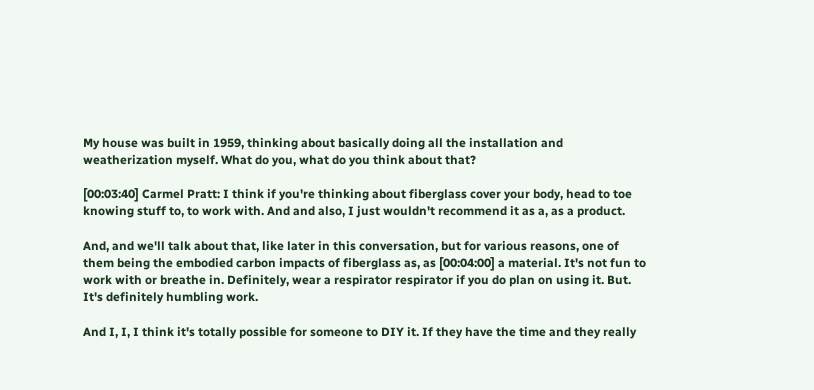My house was built in 1959, thinking about basically doing all the installation and weatherization myself. What do you, what do you think about that?

[00:03:40] Carmel Pratt: I think if you're thinking about fiberglass cover your body, head to toe knowing stuff to, to work with. And and also, I just wouldn't recommend it as a, as a product.

And, and we'll talk about that, like later in this conversation, but for various reasons, one of them being the embodied carbon impacts of fiberglass as, as [00:04:00] a material. It's not fun to work with or breathe in. Definitely, wear a respirator respirator if you do plan on using it. But. It's definitely humbling work.

And I, I, I think it's totally possible for someone to DIY it. If they have the time and they really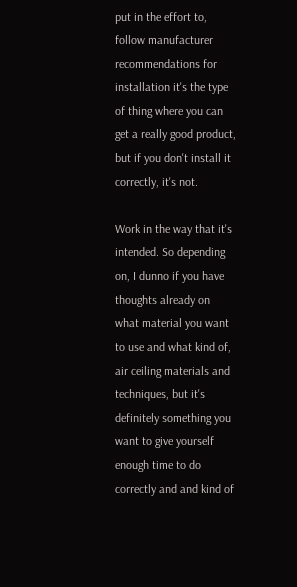put in the effort to, follow manufacturer recommendations for installation it's the type of thing where you can get a really good product, but if you don't install it correctly, it's not.

Work in the way that it's intended. So depending on, I dunno if you have thoughts already on what material you want to use and what kind of, air ceiling materials and techniques, but it's definitely something you want to give yourself enough time to do correctly and and kind of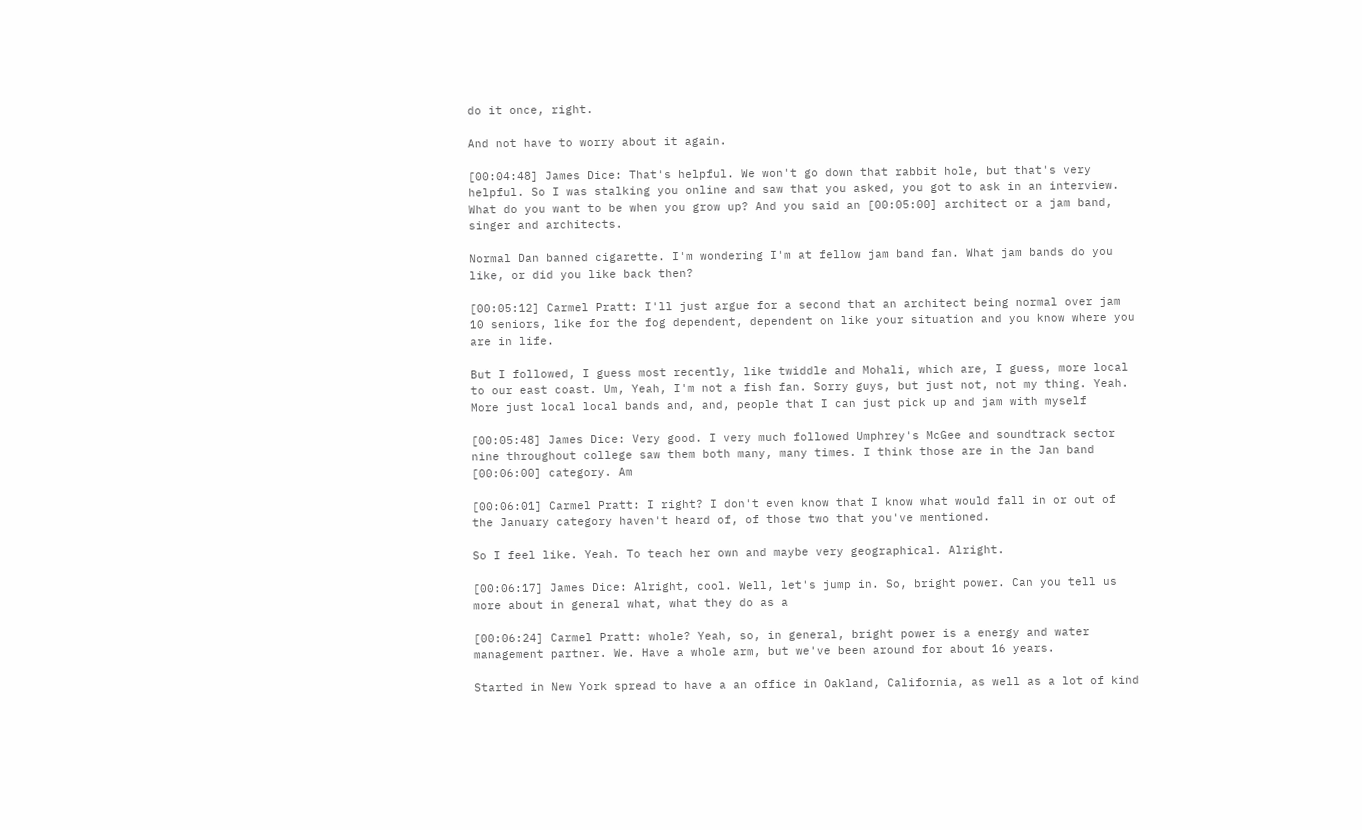do it once, right.

And not have to worry about it again.

[00:04:48] James Dice: That's helpful. We won't go down that rabbit hole, but that's very helpful. So I was stalking you online and saw that you asked, you got to ask in an interview. What do you want to be when you grow up? And you said an [00:05:00] architect or a jam band, singer and architects.

Normal Dan banned cigarette. I'm wondering I'm at fellow jam band fan. What jam bands do you like, or did you like back then?

[00:05:12] Carmel Pratt: I'll just argue for a second that an architect being normal over jam 10 seniors, like for the fog dependent, dependent on like your situation and you know where you are in life.

But I followed, I guess most recently, like twiddle and Mohali, which are, I guess, more local to our east coast. Um, Yeah, I'm not a fish fan. Sorry guys, but just not, not my thing. Yeah. More just local local bands and, and, people that I can just pick up and jam with myself

[00:05:48] James Dice: Very good. I very much followed Umphrey's McGee and soundtrack sector nine throughout college saw them both many, many times. I think those are in the Jan band [00:06:00] category. Am

[00:06:01] Carmel Pratt: I right? I don't even know that I know what would fall in or out of the January category haven't heard of, of those two that you've mentioned.

So I feel like. Yeah. To teach her own and maybe very geographical. Alright.

[00:06:17] James Dice: Alright, cool. Well, let's jump in. So, bright power. Can you tell us more about in general what, what they do as a

[00:06:24] Carmel Pratt: whole? Yeah, so, in general, bright power is a energy and water management partner. We. Have a whole arm, but we've been around for about 16 years.

Started in New York spread to have a an office in Oakland, California, as well as a lot of kind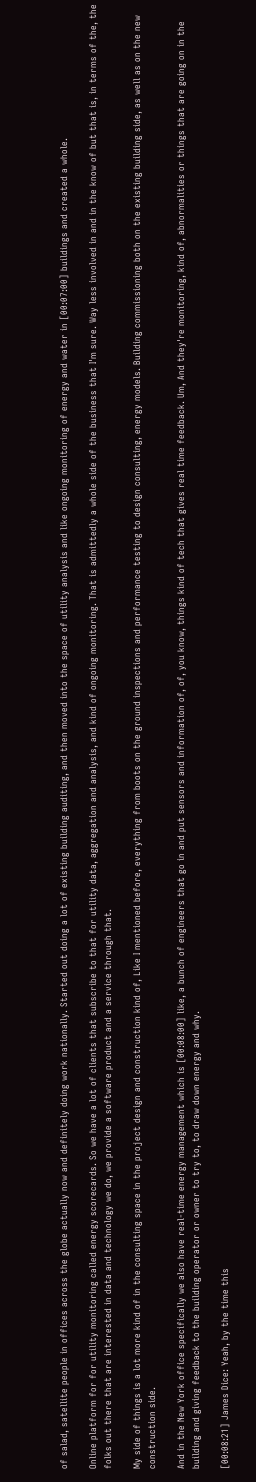of salad, satellite people in offices across the globe actually now and definitely doing work nationally. Started out doing a lot of existing building auditing, and then moved into the space of utility analysis and like ongoing monitoring of energy and water in [00:07:00] buildings and created a whole.

Online platform for for utility monitoring called energy scorecards. So we have a lot of clients that subscribe to that for utility data, aggregation and analysis, and kind of ongoing monitoring. That is admittedly a whole side of the business that I'm sure. Way less involved in and in the know of but that is, in terms of the, the folks out there that are interested in data and technology we do, we provide a software product and a service through that.

My side of things is a lot more kind of in the consulting space in the project design and construction kind of, Like I mentioned before, everything from boots on the ground inspections and performance testing to design consulting, energy models. Building commissioning both on the existing building side, as well as on the new construction side.

And in the New York office specifically we also have real-time energy management which is [00:08:00] like, a bunch of engineers that go in and put sensors and information of, of, you know, things kind of tech that gives real time feedback. Um, And they're monitoring, kind of, abnormalities or things that are going on in the building and giving feedback to the building operator or owner to try to, to draw down energy and why.

[00:08:21] James Dice: Yeah, by the time this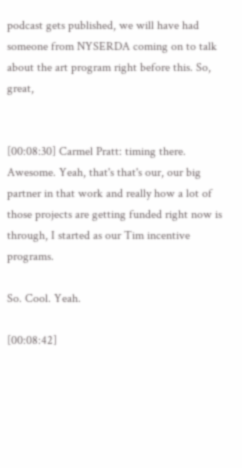podcast gets published, we will have had someone from NYSERDA coming on to talk about the art program right before this. So, great,


[00:08:30] Carmel Pratt: timing there. Awesome. Yeah, that's that's our, our big partner in that work and really how a lot of those projects are getting funded right now is through, I started as our Tim incentive programs.

So. Cool. Yeah.

[00:08:42]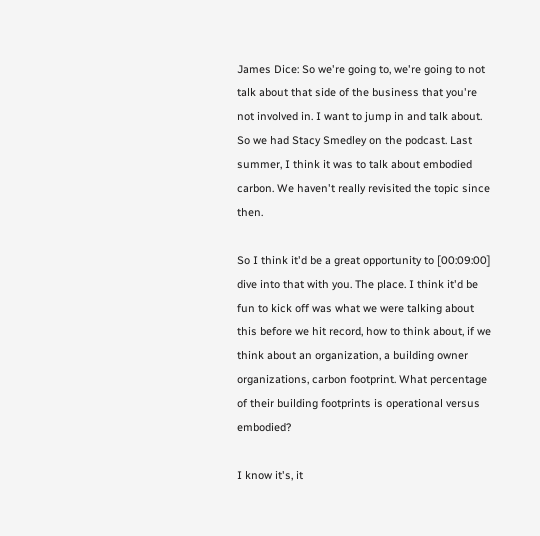James Dice: So we're going to, we're going to not talk about that side of the business that you're not involved in. I want to jump in and talk about. So we had Stacy Smedley on the podcast. Last summer, I think it was to talk about embodied carbon. We haven't really revisited the topic since then.

So I think it'd be a great opportunity to [00:09:00] dive into that with you. The place. I think it'd be fun to kick off was what we were talking about this before we hit record, how to think about, if we think about an organization, a building owner organizations, carbon footprint. What percentage of their building footprints is operational versus embodied?

I know it's, it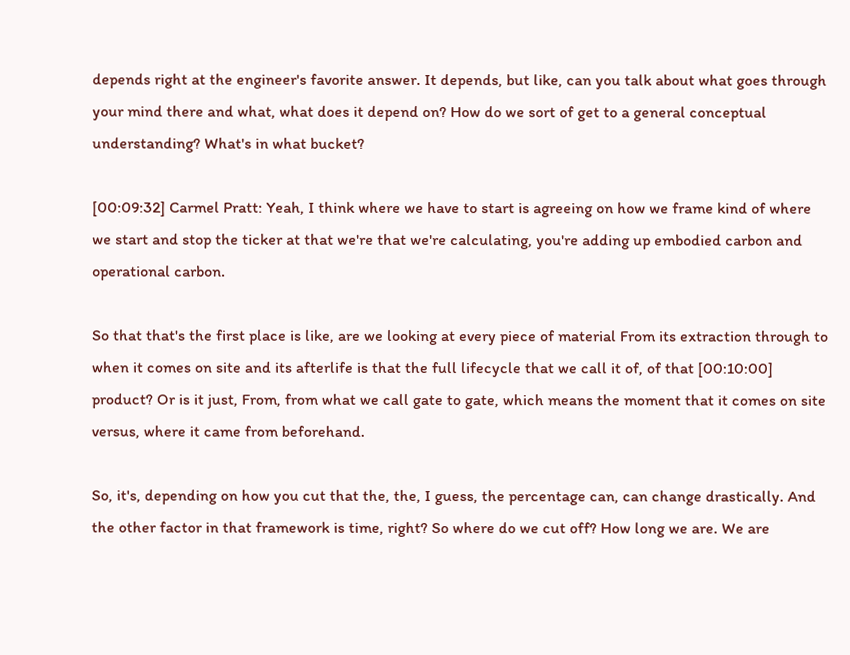depends right at the engineer's favorite answer. It depends, but like, can you talk about what goes through your mind there and what, what does it depend on? How do we sort of get to a general conceptual understanding? What's in what bucket?

[00:09:32] Carmel Pratt: Yeah, I think where we have to start is agreeing on how we frame kind of where we start and stop the ticker at that we're that we're calculating, you're adding up embodied carbon and operational carbon.

So that that's the first place is like, are we looking at every piece of material From its extraction through to when it comes on site and its afterlife is that the full lifecycle that we call it of, of that [00:10:00] product? Or is it just, From, from what we call gate to gate, which means the moment that it comes on site versus, where it came from beforehand.

So, it's, depending on how you cut that the, the, I guess, the percentage can, can change drastically. And the other factor in that framework is time, right? So where do we cut off? How long we are. We are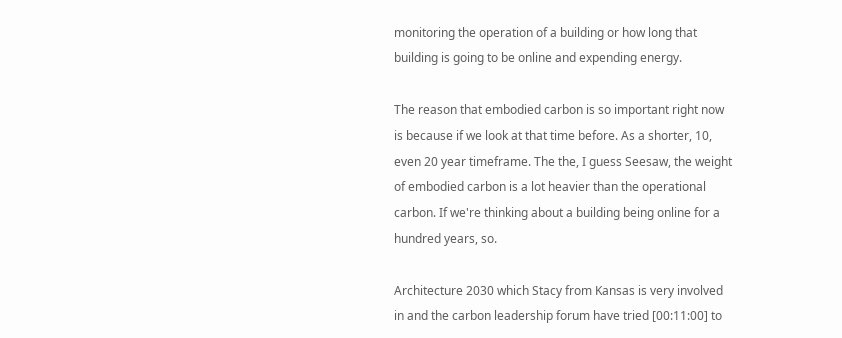monitoring the operation of a building or how long that building is going to be online and expending energy.

The reason that embodied carbon is so important right now is because if we look at that time before. As a shorter, 10, even 20 year timeframe. The the, I guess Seesaw, the weight of embodied carbon is a lot heavier than the operational carbon. If we're thinking about a building being online for a hundred years, so.

Architecture 2030 which Stacy from Kansas is very involved in and the carbon leadership forum have tried [00:11:00] to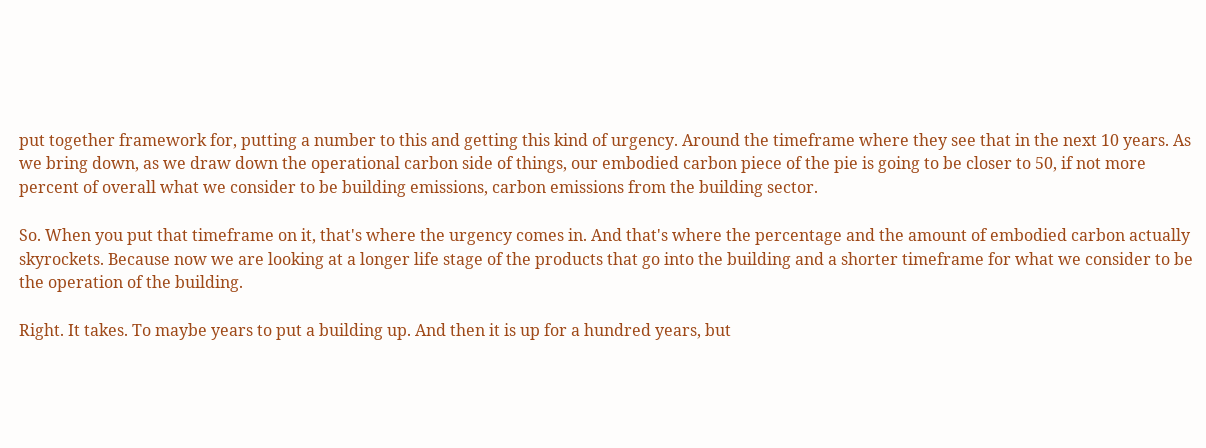put together framework for, putting a number to this and getting this kind of urgency. Around the timeframe where they see that in the next 10 years. As we bring down, as we draw down the operational carbon side of things, our embodied carbon piece of the pie is going to be closer to 50, if not more percent of overall what we consider to be building emissions, carbon emissions from the building sector.

So. When you put that timeframe on it, that's where the urgency comes in. And that's where the percentage and the amount of embodied carbon actually skyrockets. Because now we are looking at a longer life stage of the products that go into the building and a shorter timeframe for what we consider to be the operation of the building.

Right. It takes. To maybe years to put a building up. And then it is up for a hundred years, but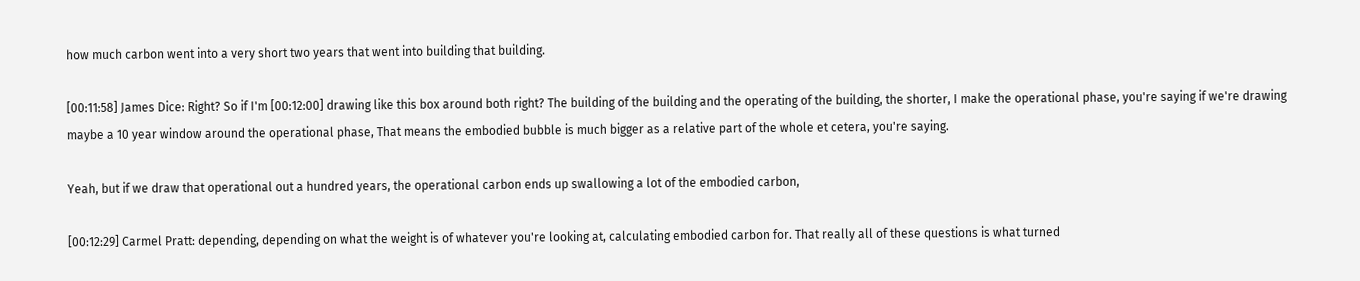how much carbon went into a very short two years that went into building that building.

[00:11:58] James Dice: Right? So if I'm [00:12:00] drawing like this box around both right? The building of the building and the operating of the building, the shorter, I make the operational phase, you're saying if we're drawing maybe a 10 year window around the operational phase, That means the embodied bubble is much bigger as a relative part of the whole et cetera, you're saying.

Yeah, but if we draw that operational out a hundred years, the operational carbon ends up swallowing a lot of the embodied carbon,

[00:12:29] Carmel Pratt: depending, depending on what the weight is of whatever you're looking at, calculating embodied carbon for. That really all of these questions is what turned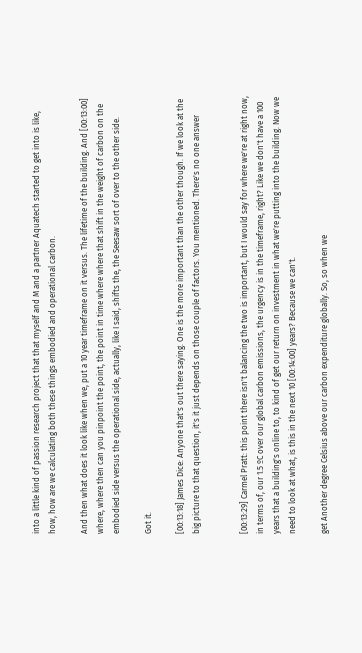into a little kind of passion research project that that myself and M and a partner Aquatech started to get into is like, how, how are we calculating both these things embodied and operational carbon.

And then what does it look like when we, put a 10 year timeframe on it versus. The lifetime of the building. And [00:13:00] where, where then can you pinpoint the point, the point in time where where that shift in the weight of carbon on the embodied side versus the operational side, actually, like I said, shifts the, the Seesaw sort of over to the other side.

Got it.

[00:13:18] James Dice: Anyone that's out there saying. One is the more important than the other though. If we look at the big picture to that question, it's it just depends on those couple of factors. You mentioned. There's no one answer


[00:13:29] Carmel Pratt: this point there isn't balancing the two is important, but I would say for where we're at right now, in terms of, our 1.5 ºC over our global carbon emissions, the urgency is in the timeframe, right? Like we don't have a 100 years that a building's online to, to kind of get our return on investment in what we're putting into the building. Now we need to look at what, is this in the next 10 [00:14:00] years? Because we can't.

get Another degree Celsius above our carbon expenditure globally. So, so when we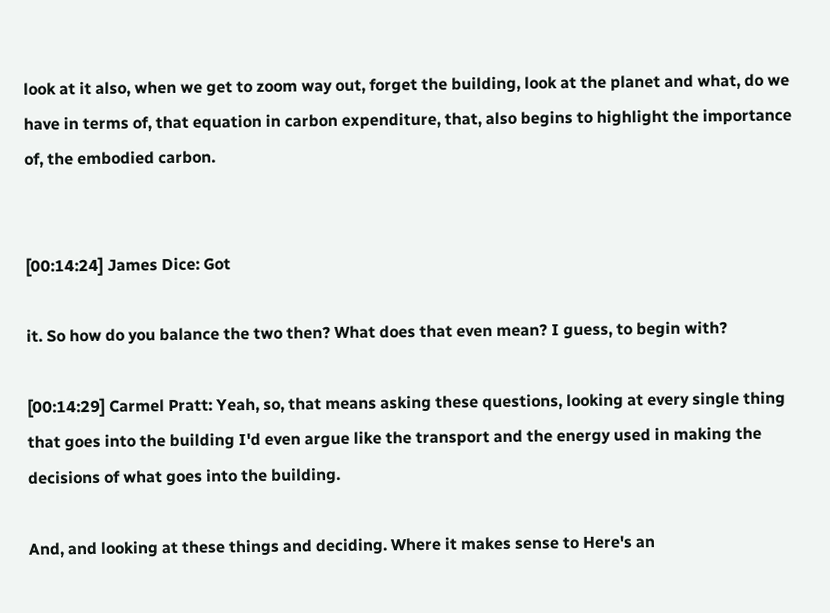look at it also, when we get to zoom way out, forget the building, look at the planet and what, do we have in terms of, that equation in carbon expenditure, that, also begins to highlight the importance of, the embodied carbon.


[00:14:24] James Dice: Got

it. So how do you balance the two then? What does that even mean? I guess, to begin with?

[00:14:29] Carmel Pratt: Yeah, so, that means asking these questions, looking at every single thing that goes into the building I'd even argue like the transport and the energy used in making the decisions of what goes into the building.

And, and looking at these things and deciding. Where it makes sense to Here's an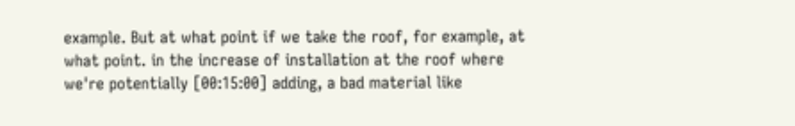example. But at what point if we take the roof, for example, at what point. in the increase of installation at the roof where we're potentially [00:15:00] adding, a bad material like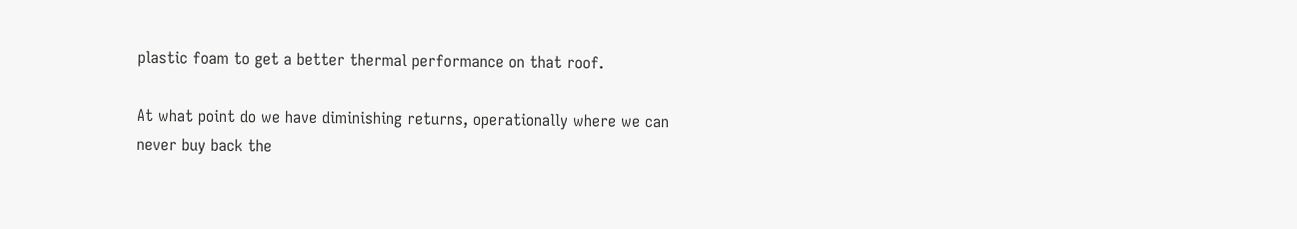plastic foam to get a better thermal performance on that roof.

At what point do we have diminishing returns, operationally where we can never buy back the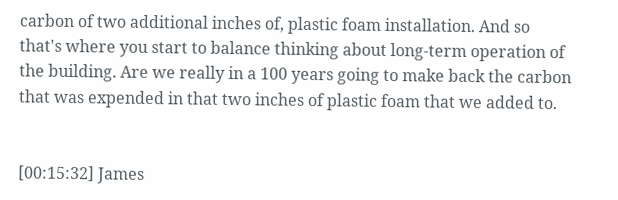carbon of two additional inches of, plastic foam installation. And so that's where you start to balance thinking about long-term operation of the building. Are we really in a 100 years going to make back the carbon that was expended in that two inches of plastic foam that we added to.


[00:15:32] James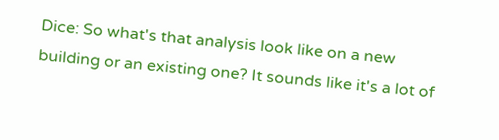Dice: So what's that analysis look like on a new building or an existing one? It sounds like it's a lot of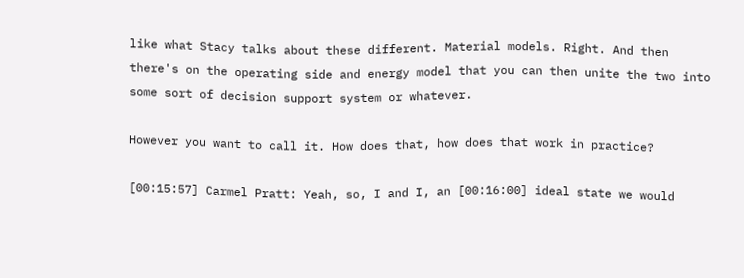like what Stacy talks about these different. Material models. Right. And then there's on the operating side and energy model that you can then unite the two into some sort of decision support system or whatever.

However you want to call it. How does that, how does that work in practice?

[00:15:57] Carmel Pratt: Yeah, so, I and I, an [00:16:00] ideal state we would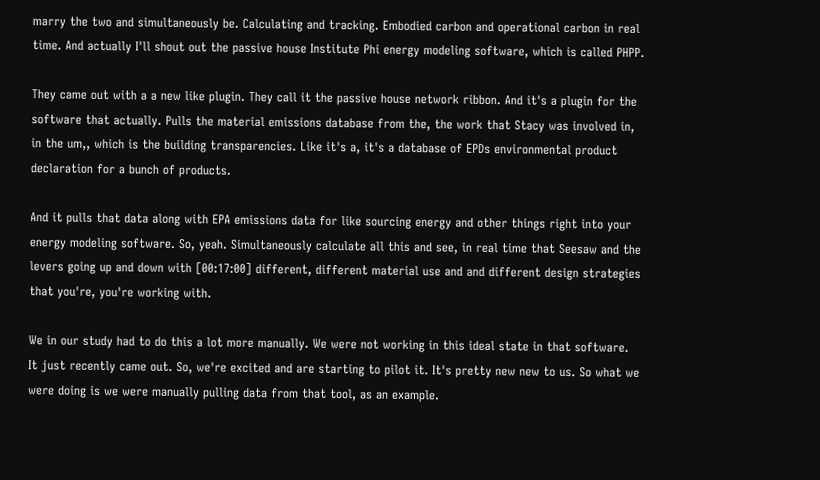marry the two and simultaneously be. Calculating and tracking. Embodied carbon and operational carbon in real time. And actually I'll shout out the passive house Institute Phi energy modeling software, which is called PHPP.

They came out with a a new like plugin. They call it the passive house network ribbon. And it's a plugin for the software that actually. Pulls the material emissions database from the, the work that Stacy was involved in, in the um,, which is the building transparencies. Like it's a, it's a database of EPDs environmental product declaration for a bunch of products.

And it pulls that data along with EPA emissions data for like sourcing energy and other things right into your energy modeling software. So, yeah. Simultaneously calculate all this and see, in real time that Seesaw and the levers going up and down with [00:17:00] different, different material use and and different design strategies that you're, you're working with.

We in our study had to do this a lot more manually. We were not working in this ideal state in that software. It just recently came out. So, we're excited and are starting to pilot it. It's pretty new new to us. So what we were doing is we were manually pulling data from that tool, as an example.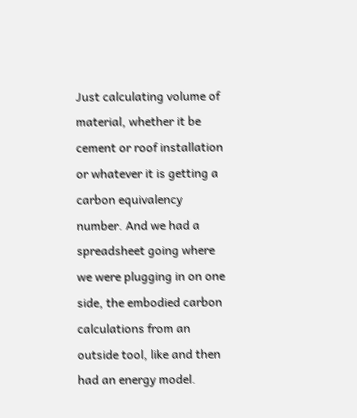Just calculating volume of material, whether it be cement or roof installation or whatever it is getting a carbon equivalency number. And we had a spreadsheet going where we were plugging in on one side, the embodied carbon calculations from an outside tool, like and then had an energy model.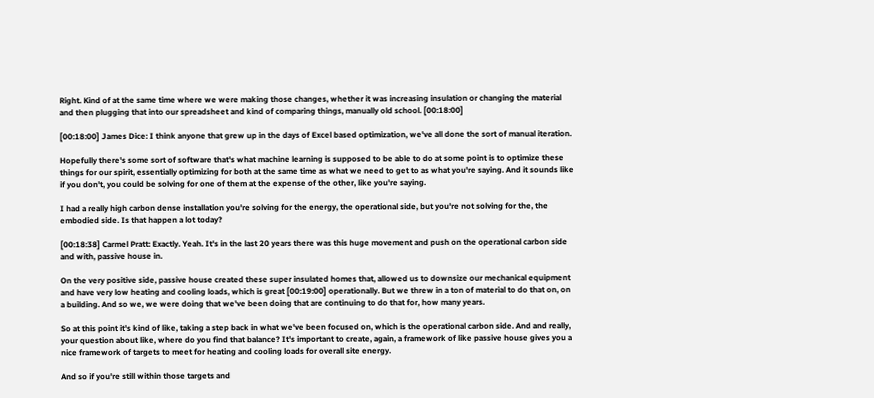Right. Kind of at the same time where we were making those changes, whether it was increasing insulation or changing the material and then plugging that into our spreadsheet and kind of comparing things, manually old school. [00:18:00]

[00:18:00] James Dice: I think anyone that grew up in the days of Excel based optimization, we've all done the sort of manual iteration.

Hopefully there's some sort of software that's what machine learning is supposed to be able to do at some point is to optimize these things for our spirit, essentially optimizing for both at the same time as what we need to get to as what you're saying. And it sounds like if you don't, you could be solving for one of them at the expense of the other, like you're saying.

I had a really high carbon dense installation you're solving for the energy, the operational side, but you're not solving for the, the embodied side. Is that happen a lot today?

[00:18:38] Carmel Pratt: Exactly. Yeah. It's in the last 20 years there was this huge movement and push on the operational carbon side and with, passive house in.

On the very positive side, passive house created these super insulated homes that, allowed us to downsize our mechanical equipment and have very low heating and cooling loads, which is great [00:19:00] operationally. But we threw in a ton of material to do that on, on a building. And so we, we were doing that we've been doing that are continuing to do that for, how many years.

So at this point it's kind of like, taking a step back in what we've been focused on, which is the operational carbon side. And and really, your question about like, where do you find that balance? It's important to create, again, a framework of like passive house gives you a nice framework of targets to meet for heating and cooling loads for overall site energy.

And so if you're still within those targets and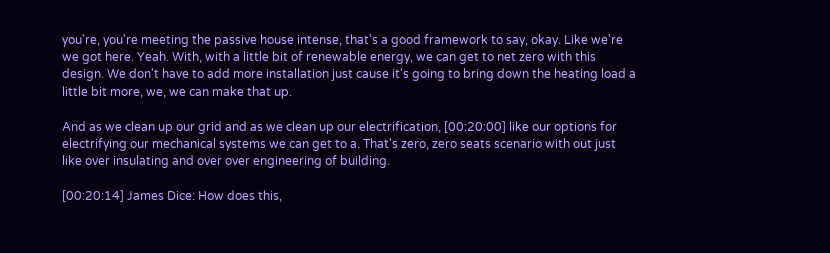you're, you're meeting the passive house intense, that's a good framework to say, okay. Like we're we got here. Yeah. With, with a little bit of renewable energy, we can get to net zero with this design. We don't have to add more installation just cause it's going to bring down the heating load a little bit more, we, we can make that up.

And as we clean up our grid and as we clean up our electrification, [00:20:00] like our options for electrifying our mechanical systems we can get to a. That's zero, zero seats scenario with out just like over insulating and over over engineering of building.

[00:20:14] James Dice: How does this,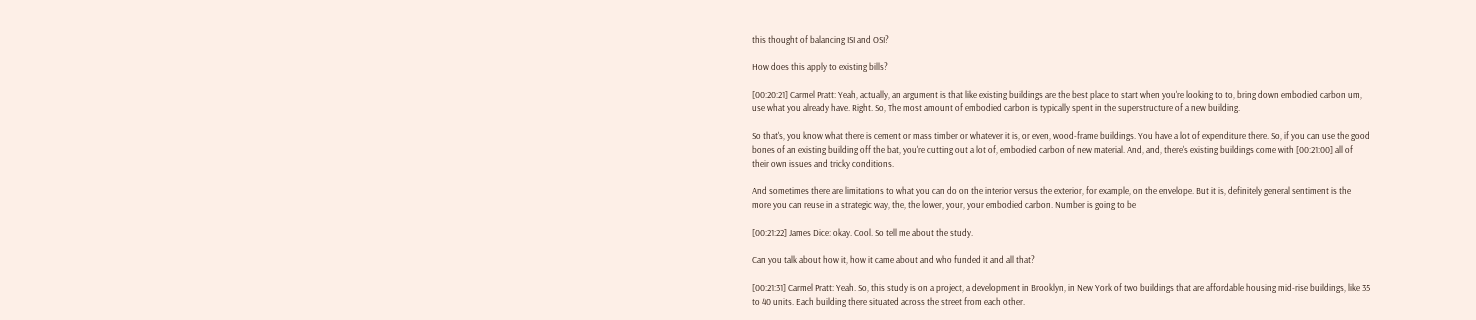this thought of balancing ISI and OSI?

How does this apply to existing bills?

[00:20:21] Carmel Pratt: Yeah, actually, an argument is that like existing buildings are the best place to start when you're looking to to, bring down embodied carbon um, use what you already have. Right. So, The most amount of embodied carbon is typically spent in the superstructure of a new building.

So that's, you know what there is cement or mass timber or whatever it is, or even, wood-frame buildings. You have a lot of expenditure there. So, if you can use the good bones of an existing building off the bat, you're cutting out a lot of, embodied carbon of new material. And, and, there's existing buildings come with [00:21:00] all of their own issues and tricky conditions.

And sometimes there are limitations to what you can do on the interior versus the exterior, for example, on the envelope. But it is, definitely general sentiment is the more you can reuse in a strategic way, the, the lower, your, your embodied carbon. Number is going to be

[00:21:22] James Dice: okay. Cool. So tell me about the study.

Can you talk about how it, how it came about and who funded it and all that?

[00:21:31] Carmel Pratt: Yeah. So, this study is on a project, a development in Brooklyn, in New York of two buildings that are affordable housing mid-rise buildings, like 35 to 40 units. Each building there situated across the street from each other.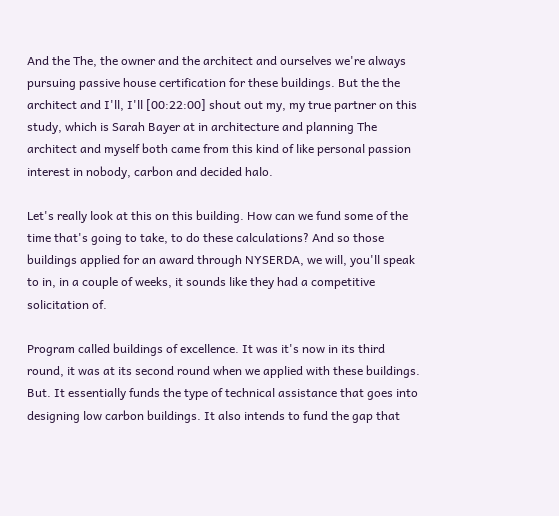And the The, the owner and the architect and ourselves we're always pursuing passive house certification for these buildings. But the the architect and I'll, I'll [00:22:00] shout out my, my true partner on this study, which is Sarah Bayer at in architecture and planning The architect and myself both came from this kind of like personal passion interest in nobody, carbon and decided halo.

Let's really look at this on this building. How can we fund some of the time that's going to take, to do these calculations? And so those buildings applied for an award through NYSERDA, we will, you'll speak to in, in a couple of weeks, it sounds like they had a competitive solicitation of.

Program called buildings of excellence. It was it's now in its third round, it was at its second round when we applied with these buildings. But. It essentially funds the type of technical assistance that goes into designing low carbon buildings. It also intends to fund the gap that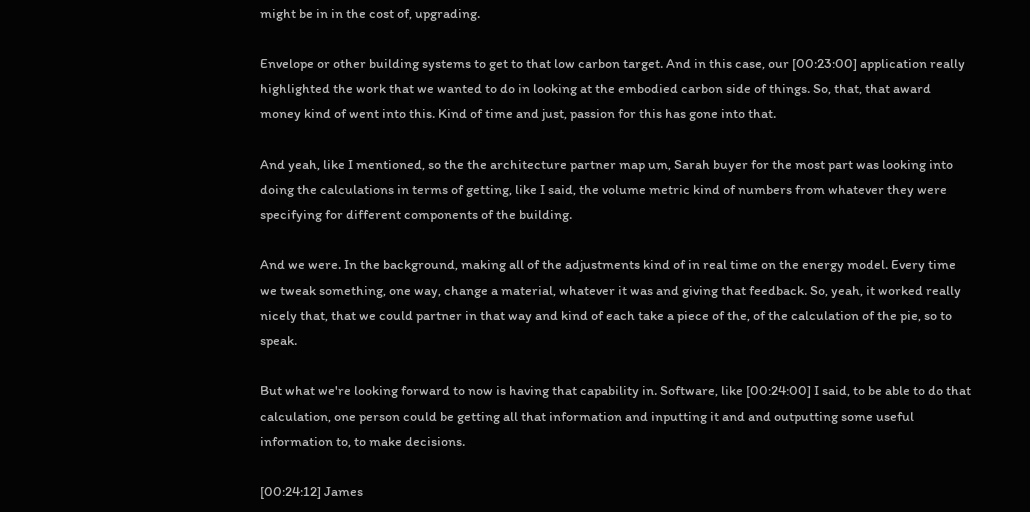might be in in the cost of, upgrading.

Envelope or other building systems to get to that low carbon target. And in this case, our [00:23:00] application really highlighted the work that we wanted to do in looking at the embodied carbon side of things. So, that, that award money kind of went into this. Kind of time and just, passion for this has gone into that.

And yeah, like I mentioned, so the the architecture partner map um, Sarah buyer for the most part was looking into doing the calculations in terms of getting, like I said, the volume metric kind of numbers from whatever they were specifying for different components of the building.

And we were. In the background, making all of the adjustments kind of in real time on the energy model. Every time we tweak something, one way, change a material, whatever it was and giving that feedback. So, yeah, it worked really nicely that, that we could partner in that way and kind of each take a piece of the, of the calculation of the pie, so to speak.

But what we're looking forward to now is having that capability in. Software, like [00:24:00] I said, to be able to do that calculation, one person could be getting all that information and inputting it and and outputting some useful information to, to make decisions.

[00:24:12] James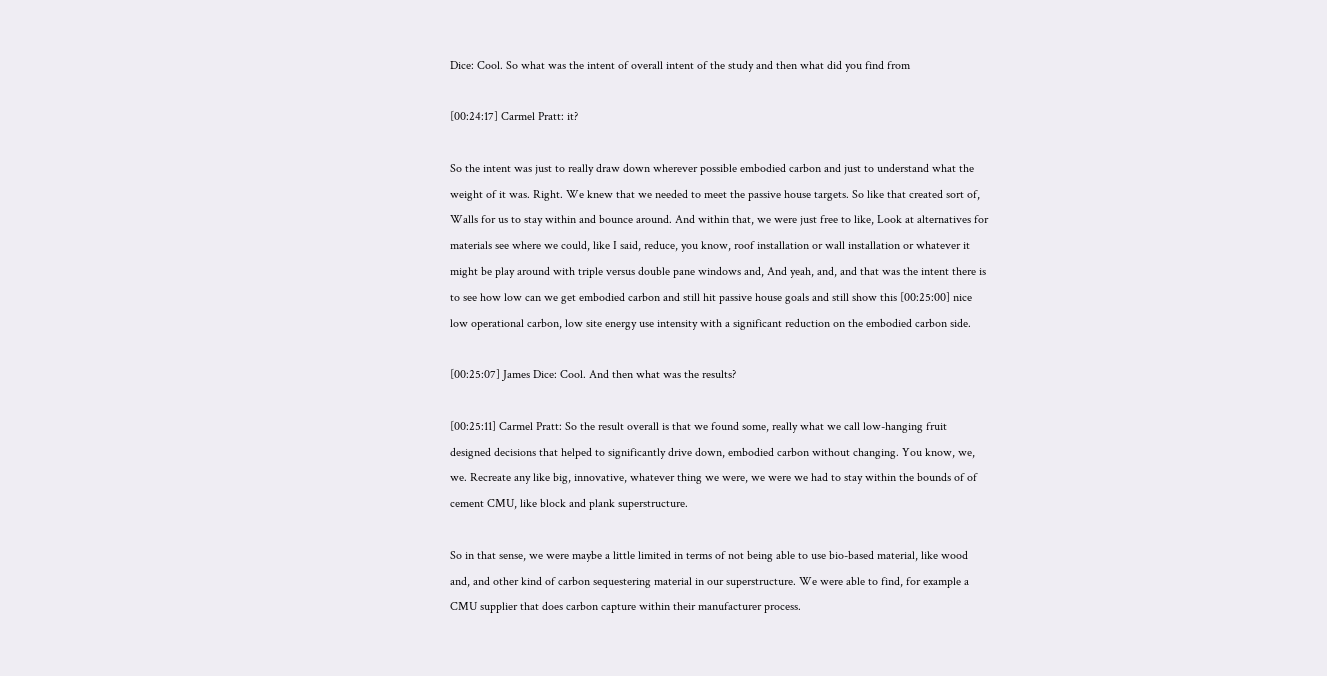Dice: Cool. So what was the intent of overall intent of the study and then what did you find from

[00:24:17] Carmel Pratt: it?

So the intent was just to really draw down wherever possible embodied carbon and just to understand what the weight of it was. Right. We knew that we needed to meet the passive house targets. So like that created sort of, Walls for us to stay within and bounce around. And within that, we were just free to like, Look at alternatives for materials see where we could, like I said, reduce, you know, roof installation or wall installation or whatever it might be play around with triple versus double pane windows and, And yeah, and, and that was the intent there is to see how low can we get embodied carbon and still hit passive house goals and still show this [00:25:00] nice low operational carbon, low site energy use intensity with a significant reduction on the embodied carbon side.

[00:25:07] James Dice: Cool. And then what was the results?

[00:25:11] Carmel Pratt: So the result overall is that we found some, really what we call low-hanging fruit designed decisions that helped to significantly drive down, embodied carbon without changing. You know, we, we. Recreate any like big, innovative, whatever thing we were, we were we had to stay within the bounds of of cement CMU, like block and plank superstructure.

So in that sense, we were maybe a little limited in terms of not being able to use bio-based material, like wood and, and other kind of carbon sequestering material in our superstructure. We were able to find, for example a CMU supplier that does carbon capture within their manufacturer process.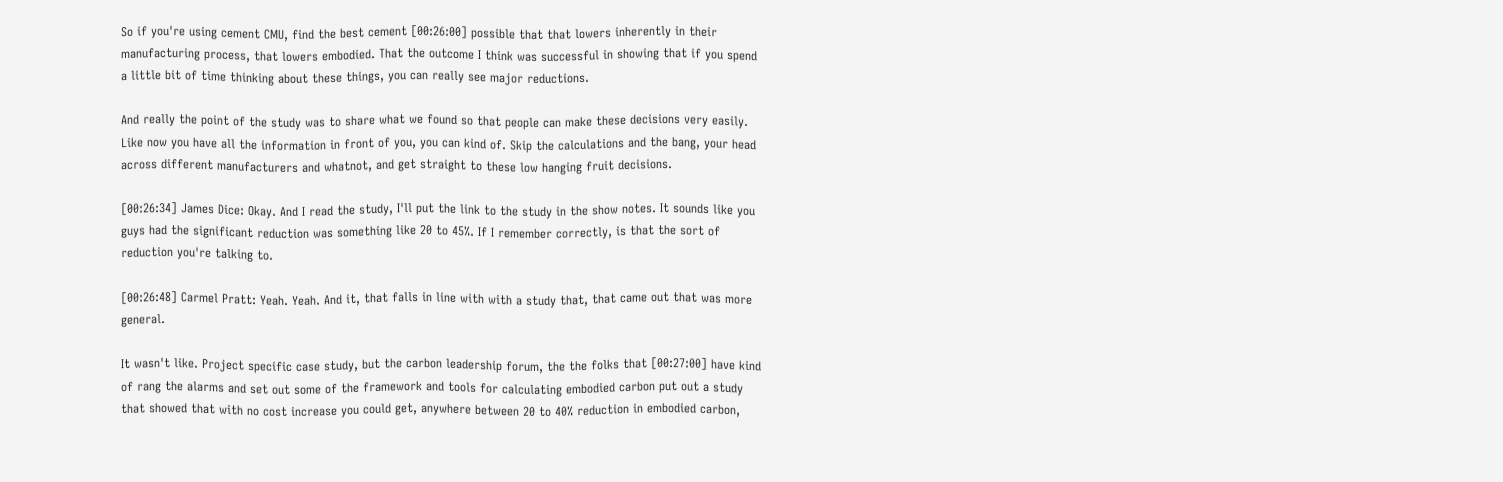So if you're using cement CMU, find the best cement [00:26:00] possible that that lowers inherently in their manufacturing process, that lowers embodied. That the outcome I think was successful in showing that if you spend a little bit of time thinking about these things, you can really see major reductions.

And really the point of the study was to share what we found so that people can make these decisions very easily. Like now you have all the information in front of you, you can kind of. Skip the calculations and the bang, your head across different manufacturers and whatnot, and get straight to these low hanging fruit decisions.

[00:26:34] James Dice: Okay. And I read the study, I'll put the link to the study in the show notes. It sounds like you guys had the significant reduction was something like 20 to 45%. If I remember correctly, is that the sort of reduction you're talking to.

[00:26:48] Carmel Pratt: Yeah. Yeah. And it, that falls in line with with a study that, that came out that was more general.

It wasn't like. Project specific case study, but the carbon leadership forum, the the folks that [00:27:00] have kind of rang the alarms and set out some of the framework and tools for calculating embodied carbon put out a study that showed that with no cost increase you could get, anywhere between 20 to 40% reduction in embodied carbon,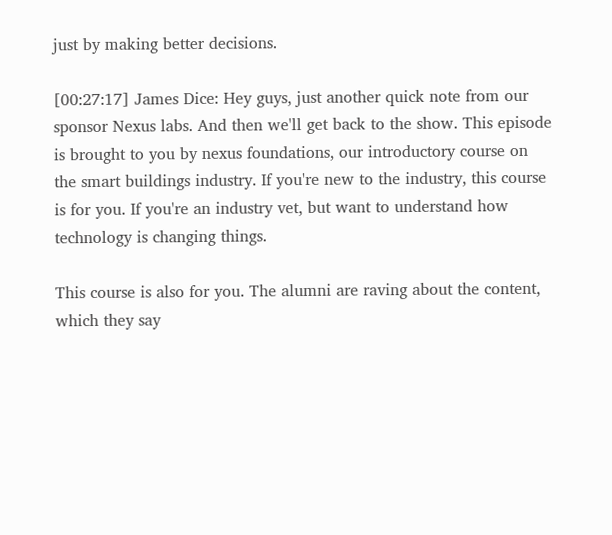just by making better decisions.

[00:27:17] James Dice: Hey guys, just another quick note from our sponsor Nexus labs. And then we'll get back to the show. This episode is brought to you by nexus foundations, our introductory course on the smart buildings industry. If you're new to the industry, this course is for you. If you're an industry vet, but want to understand how technology is changing things.

This course is also for you. The alumni are raving about the content, which they say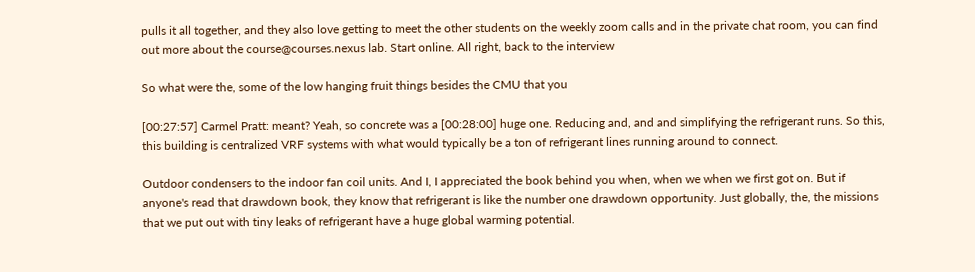pulls it all together, and they also love getting to meet the other students on the weekly zoom calls and in the private chat room, you can find out more about the course@courses.nexus lab. Start online. All right, back to the interview

So what were the, some of the low hanging fruit things besides the CMU that you

[00:27:57] Carmel Pratt: meant? Yeah, so concrete was a [00:28:00] huge one. Reducing and, and and simplifying the refrigerant runs. So this, this building is centralized VRF systems with what would typically be a ton of refrigerant lines running around to connect.

Outdoor condensers to the indoor fan coil units. And I, I appreciated the book behind you when, when we when we first got on. But if anyone's read that drawdown book, they know that refrigerant is like the number one drawdown opportunity. Just globally, the, the missions that we put out with tiny leaks of refrigerant have a huge global warming potential.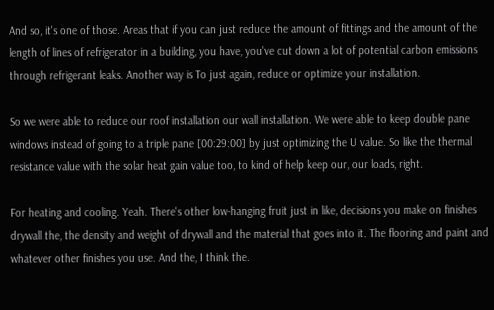And so, it's one of those. Areas that if you can just reduce the amount of fittings and the amount of the length of lines of refrigerator in a building, you have, you've cut down a lot of potential carbon emissions through refrigerant leaks. Another way is To just again, reduce or optimize your installation.

So we were able to reduce our roof installation our wall installation. We were able to keep double pane windows instead of going to a triple pane [00:29:00] by just optimizing the U value. So like the thermal resistance value with the solar heat gain value too, to kind of help keep our, our loads, right.

For heating and cooling. Yeah. There's other low-hanging fruit just in like, decisions you make on finishes drywall the, the density and weight of drywall and the material that goes into it. The flooring and paint and whatever other finishes you use. And the, I think the.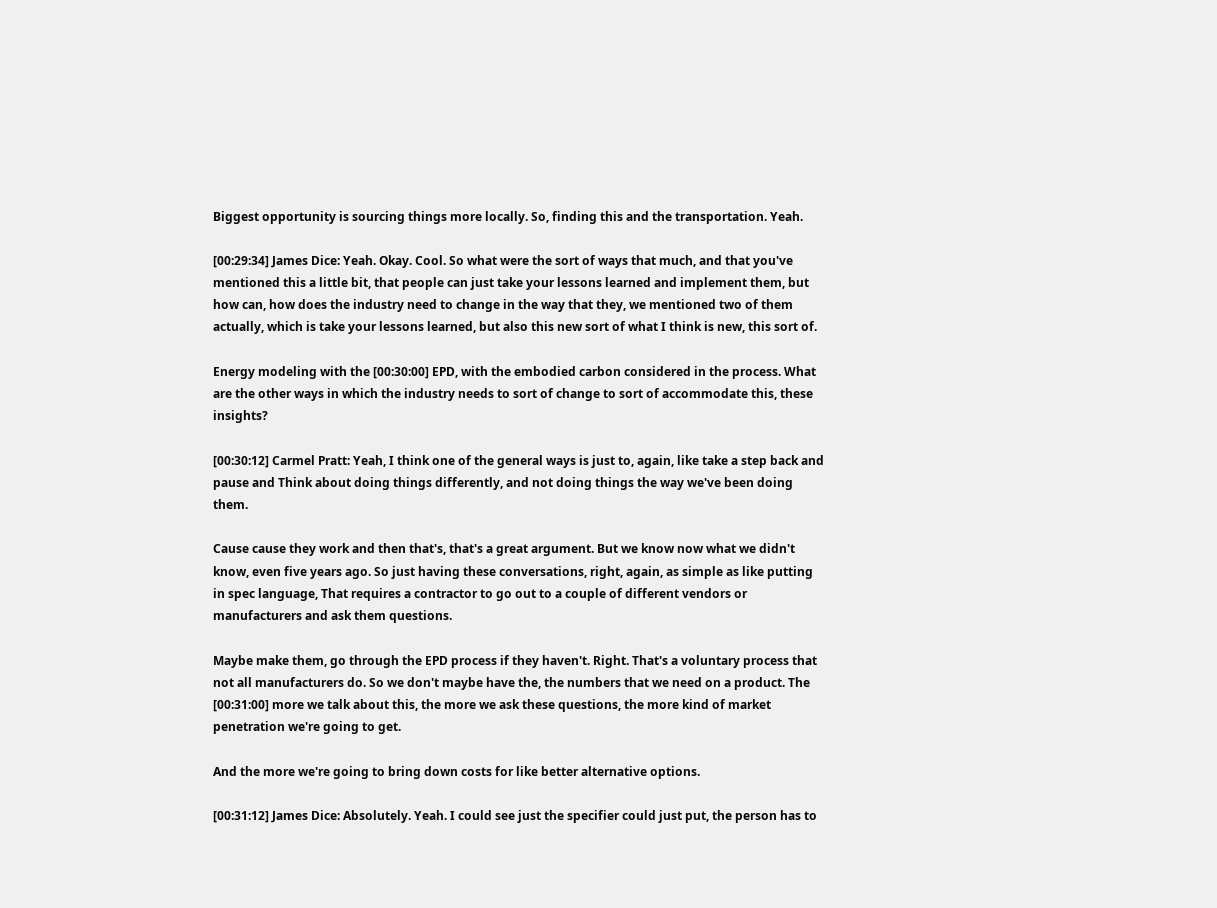Biggest opportunity is sourcing things more locally. So, finding this and the transportation. Yeah.

[00:29:34] James Dice: Yeah. Okay. Cool. So what were the sort of ways that much, and that you've mentioned this a little bit, that people can just take your lessons learned and implement them, but how can, how does the industry need to change in the way that they, we mentioned two of them actually, which is take your lessons learned, but also this new sort of what I think is new, this sort of.

Energy modeling with the [00:30:00] EPD, with the embodied carbon considered in the process. What are the other ways in which the industry needs to sort of change to sort of accommodate this, these insights?

[00:30:12] Carmel Pratt: Yeah, I think one of the general ways is just to, again, like take a step back and pause and Think about doing things differently, and not doing things the way we've been doing them.

Cause cause they work and then that's, that's a great argument. But we know now what we didn't know, even five years ago. So just having these conversations, right, again, as simple as like putting in spec language, That requires a contractor to go out to a couple of different vendors or manufacturers and ask them questions.

Maybe make them, go through the EPD process if they haven't. Right. That's a voluntary process that not all manufacturers do. So we don't maybe have the, the numbers that we need on a product. The [00:31:00] more we talk about this, the more we ask these questions, the more kind of market penetration we're going to get.

And the more we're going to bring down costs for like better alternative options.

[00:31:12] James Dice: Absolutely. Yeah. I could see just the specifier could just put, the person has to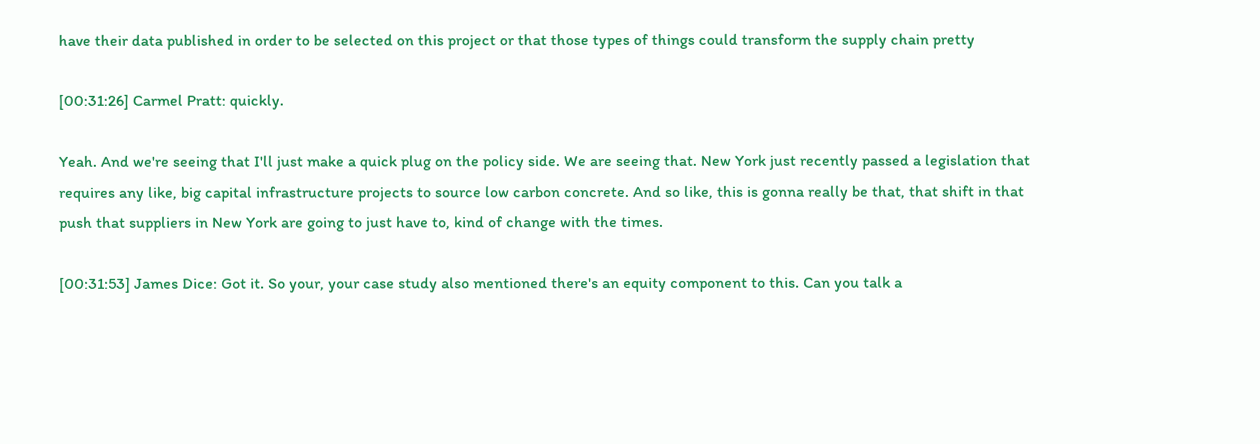have their data published in order to be selected on this project or that those types of things could transform the supply chain pretty

[00:31:26] Carmel Pratt: quickly.

Yeah. And we're seeing that I'll just make a quick plug on the policy side. We are seeing that. New York just recently passed a legislation that requires any like, big capital infrastructure projects to source low carbon concrete. And so like, this is gonna really be that, that shift in that push that suppliers in New York are going to just have to, kind of change with the times.

[00:31:53] James Dice: Got it. So your, your case study also mentioned there's an equity component to this. Can you talk a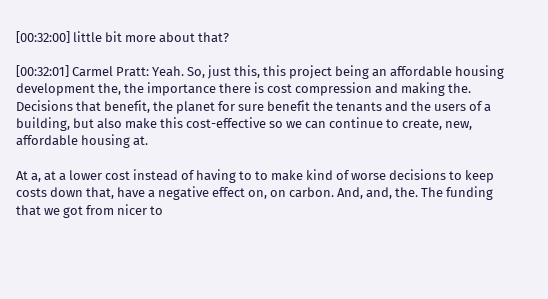[00:32:00] little bit more about that?

[00:32:01] Carmel Pratt: Yeah. So, just this, this project being an affordable housing development the, the importance there is cost compression and making the. Decisions that benefit, the planet for sure benefit the tenants and the users of a building, but also make this cost-effective so we can continue to create, new, affordable housing at.

At a, at a lower cost instead of having to to make kind of worse decisions to keep costs down that, have a negative effect on, on carbon. And, and, the. The funding that we got from nicer to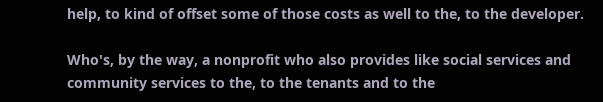help, to kind of offset some of those costs as well to the, to the developer.

Who's, by the way, a nonprofit who also provides like social services and community services to the, to the tenants and to the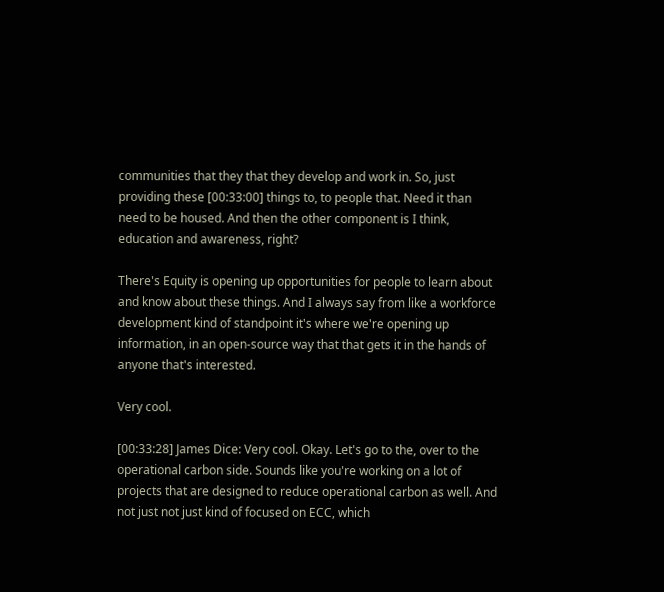communities that they that they develop and work in. So, just providing these [00:33:00] things to, to people that. Need it than need to be housed. And then the other component is I think, education and awareness, right?

There's Equity is opening up opportunities for people to learn about and know about these things. And I always say from like a workforce development kind of standpoint it's where we're opening up information, in an open-source way that that gets it in the hands of anyone that's interested.

Very cool.

[00:33:28] James Dice: Very cool. Okay. Let's go to the, over to the operational carbon side. Sounds like you're working on a lot of projects that are designed to reduce operational carbon as well. And not just not just kind of focused on ECC, which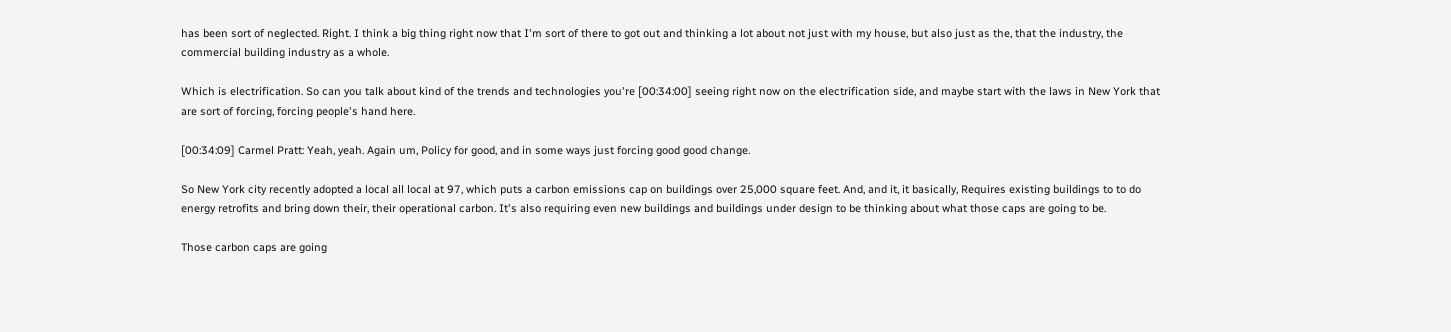has been sort of neglected. Right. I think a big thing right now that I'm sort of there to got out and thinking a lot about not just with my house, but also just as the, that the industry, the commercial building industry as a whole.

Which is electrification. So can you talk about kind of the trends and technologies you're [00:34:00] seeing right now on the electrification side, and maybe start with the laws in New York that are sort of forcing, forcing people's hand here.

[00:34:09] Carmel Pratt: Yeah, yeah. Again um, Policy for good, and in some ways just forcing good good change.

So New York city recently adopted a local all local at 97, which puts a carbon emissions cap on buildings over 25,000 square feet. And, and it, it basically, Requires existing buildings to to do energy retrofits and bring down their, their operational carbon. It's also requiring even new buildings and buildings under design to be thinking about what those caps are going to be.

Those carbon caps are going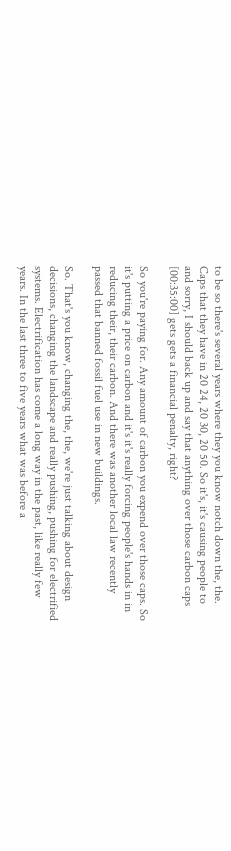to be so there's several years where they you know notch down the, the. Caps that they have in 20 24, 20 30, 20 50. So it's, it's causing people to and sorry, I should back up and say that anything over those carbon caps [00:35:00] gets gets a financial penalty, right?

So you're paying for. Any amount of carbon you expend over those caps. So it's putting a price on carbon and it's it's really forcing people's hands in in reducing their, their carbon. And there was another local law recently passed that banned fossil fuel use in new buildings.

So. That's you know, changing the, the, we're just talking about design decisions, changing the landscape and really pushing, pushing for electrified systems. Electrification has come a long way in the past, like really few years. In the last three to five years what was before a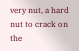very nut, a hard nut to crack on the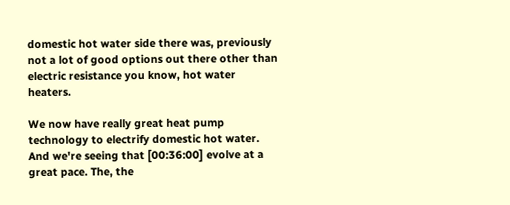domestic hot water side there was, previously not a lot of good options out there other than electric resistance you know, hot water heaters.

We now have really great heat pump technology to electrify domestic hot water. And we're seeing that [00:36:00] evolve at a great pace. The, the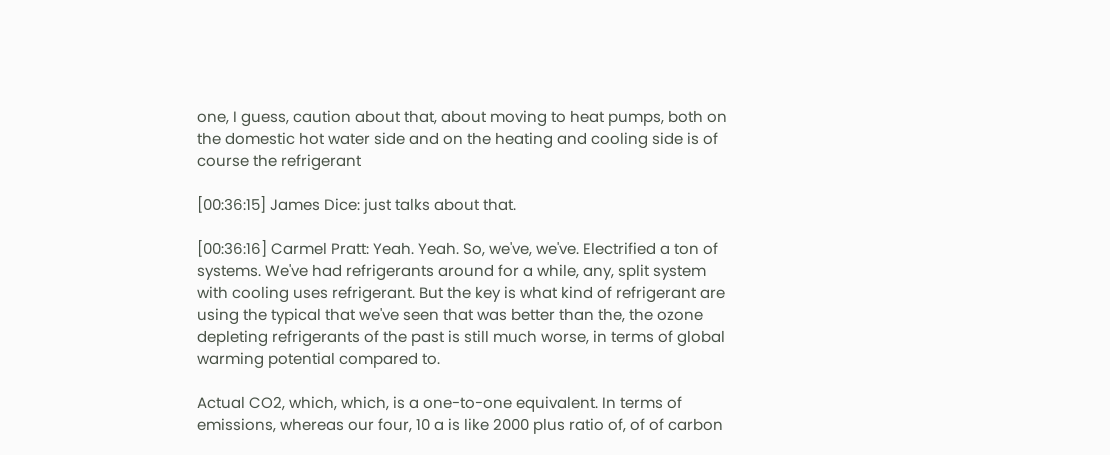one, I guess, caution about that, about moving to heat pumps, both on the domestic hot water side and on the heating and cooling side is of course the refrigerant

[00:36:15] James Dice: just talks about that.

[00:36:16] Carmel Pratt: Yeah. Yeah. So, we've, we've. Electrified a ton of systems. We've had refrigerants around for a while, any, split system with cooling uses refrigerant. But the key is what kind of refrigerant are using the typical that we've seen that was better than the, the ozone depleting refrigerants of the past is still much worse, in terms of global warming potential compared to.

Actual CO2, which, which, is a one-to-one equivalent. In terms of emissions, whereas our four, 10 a is like 2000 plus ratio of, of of carbon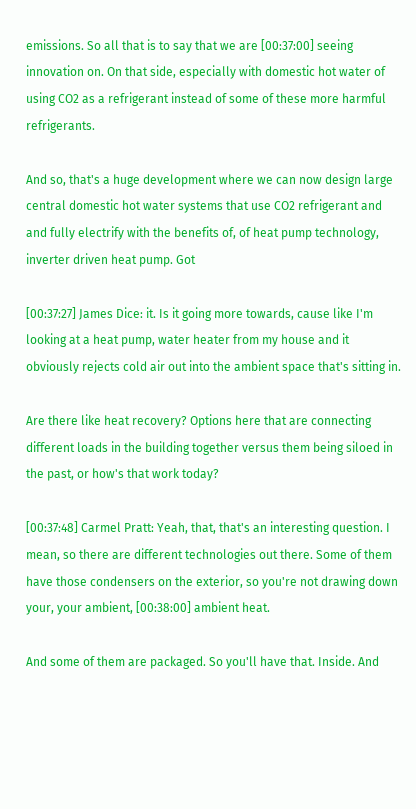emissions. So all that is to say that we are [00:37:00] seeing innovation on. On that side, especially with domestic hot water of using CO2 as a refrigerant instead of some of these more harmful refrigerants.

And so, that's a huge development where we can now design large central domestic hot water systems that use CO2 refrigerant and and fully electrify with the benefits of, of heat pump technology, inverter driven heat pump. Got

[00:37:27] James Dice: it. Is it going more towards, cause like I'm looking at a heat pump, water heater from my house and it obviously rejects cold air out into the ambient space that's sitting in.

Are there like heat recovery? Options here that are connecting different loads in the building together versus them being siloed in the past, or how's that work today?

[00:37:48] Carmel Pratt: Yeah, that, that's an interesting question. I mean, so there are different technologies out there. Some of them have those condensers on the exterior, so you're not drawing down your, your ambient, [00:38:00] ambient heat.

And some of them are packaged. So you'll have that. Inside. And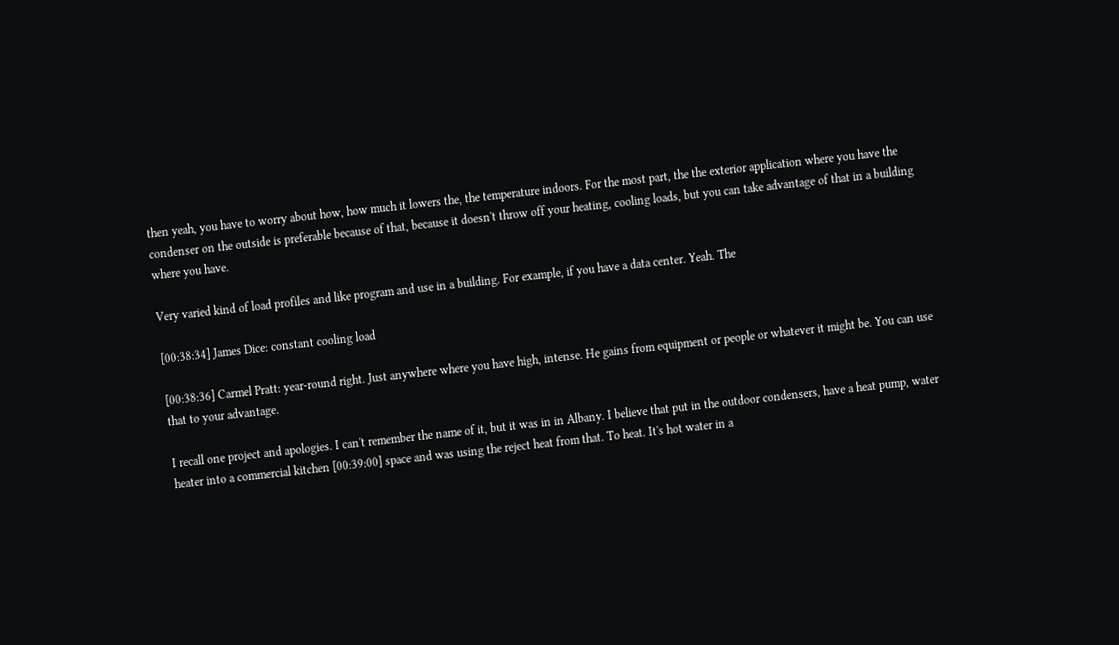then yeah, you have to worry about how, how much it lowers the, the temperature indoors. For the most part, the the exterior application where you have the condenser on the outside is preferable because of that, because it doesn't throw off your heating, cooling loads, but you can take advantage of that in a building where you have.

Very varied kind of load profiles and like program and use in a building. For example, if you have a data center. Yeah. The

[00:38:34] James Dice: constant cooling load

[00:38:36] Carmel Pratt: year-round right. Just anywhere where you have high, intense. He gains from equipment or people or whatever it might be. You can use that to your advantage.

I recall one project and apologies. I can't remember the name of it, but it was in in Albany. I believe that put in the outdoor condensers, have a heat pump, water heater into a commercial kitchen [00:39:00] space and was using the reject heat from that. To heat. It's hot water in a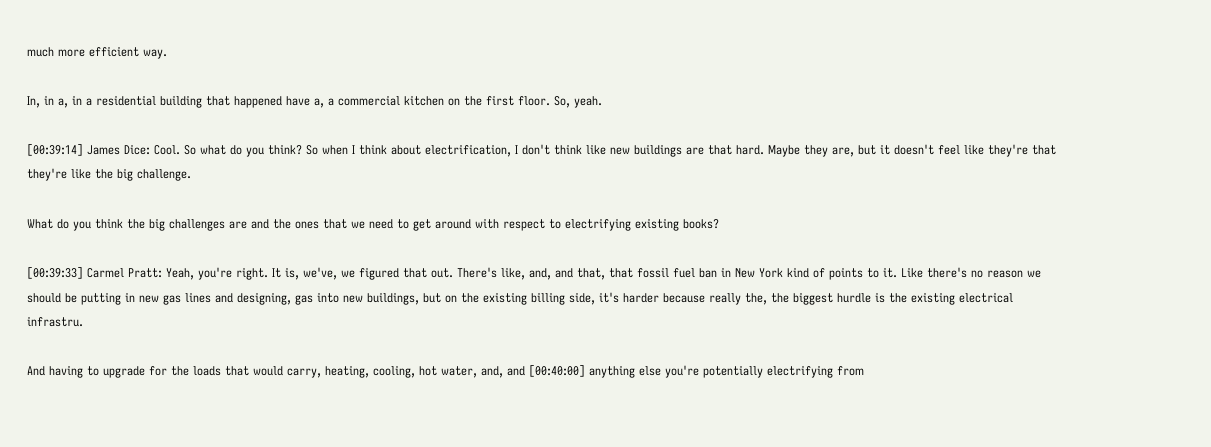much more efficient way.

In, in a, in a residential building that happened have a, a commercial kitchen on the first floor. So, yeah.

[00:39:14] James Dice: Cool. So what do you think? So when I think about electrification, I don't think like new buildings are that hard. Maybe they are, but it doesn't feel like they're that they're like the big challenge.

What do you think the big challenges are and the ones that we need to get around with respect to electrifying existing books?

[00:39:33] Carmel Pratt: Yeah, you're right. It is, we've, we figured that out. There's like, and, and that, that fossil fuel ban in New York kind of points to it. Like there's no reason we should be putting in new gas lines and designing, gas into new buildings, but on the existing billing side, it's harder because really the, the biggest hurdle is the existing electrical infrastru.

And having to upgrade for the loads that would carry, heating, cooling, hot water, and, and [00:40:00] anything else you're potentially electrifying from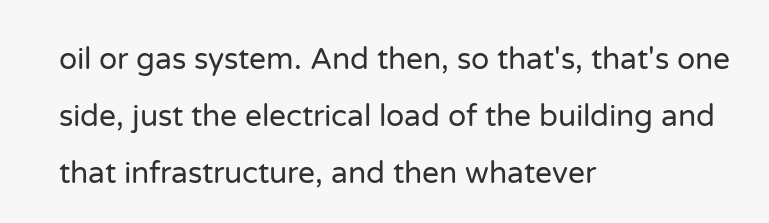oil or gas system. And then, so that's, that's one side, just the electrical load of the building and that infrastructure, and then whatever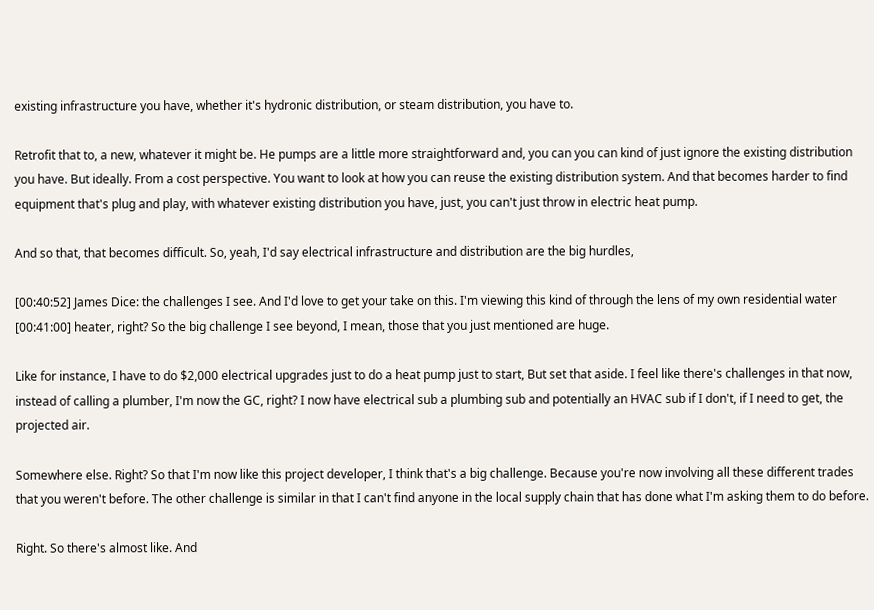existing infrastructure you have, whether it's hydronic distribution, or steam distribution, you have to.

Retrofit that to, a new, whatever it might be. He pumps are a little more straightforward and, you can you can kind of just ignore the existing distribution you have. But ideally. From a cost perspective. You want to look at how you can reuse the existing distribution system. And that becomes harder to find equipment that's plug and play, with whatever existing distribution you have, just, you can't just throw in electric heat pump.

And so that, that becomes difficult. So, yeah, I'd say electrical infrastructure and distribution are the big hurdles,

[00:40:52] James Dice: the challenges I see. And I'd love to get your take on this. I'm viewing this kind of through the lens of my own residential water [00:41:00] heater, right? So the big challenge I see beyond, I mean, those that you just mentioned are huge.

Like for instance, I have to do $2,000 electrical upgrades just to do a heat pump just to start, But set that aside. I feel like there's challenges in that now, instead of calling a plumber, I'm now the GC, right? I now have electrical sub a plumbing sub and potentially an HVAC sub if I don't, if I need to get, the projected air.

Somewhere else. Right? So that I'm now like this project developer, I think that's a big challenge. Because you're now involving all these different trades that you weren't before. The other challenge is similar in that I can't find anyone in the local supply chain that has done what I'm asking them to do before.

Right. So there's almost like. And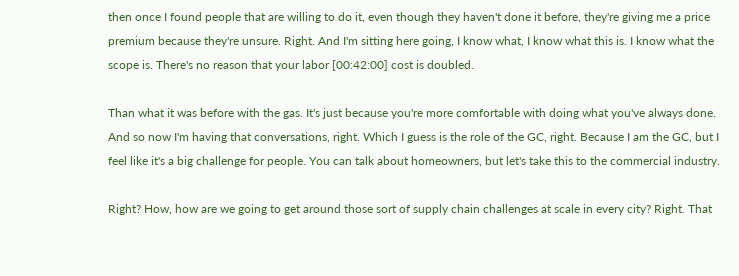then once I found people that are willing to do it, even though they haven't done it before, they're giving me a price premium because they're unsure. Right. And I'm sitting here going, I know what, I know what this is. I know what the scope is. There's no reason that your labor [00:42:00] cost is doubled.

Than what it was before with the gas. It's just because you're more comfortable with doing what you've always done. And so now I'm having that conversations, right. Which I guess is the role of the GC, right. Because I am the GC, but I feel like it's a big challenge for people. You can talk about homeowners, but let's take this to the commercial industry.

Right? How, how are we going to get around those sort of supply chain challenges at scale in every city? Right. That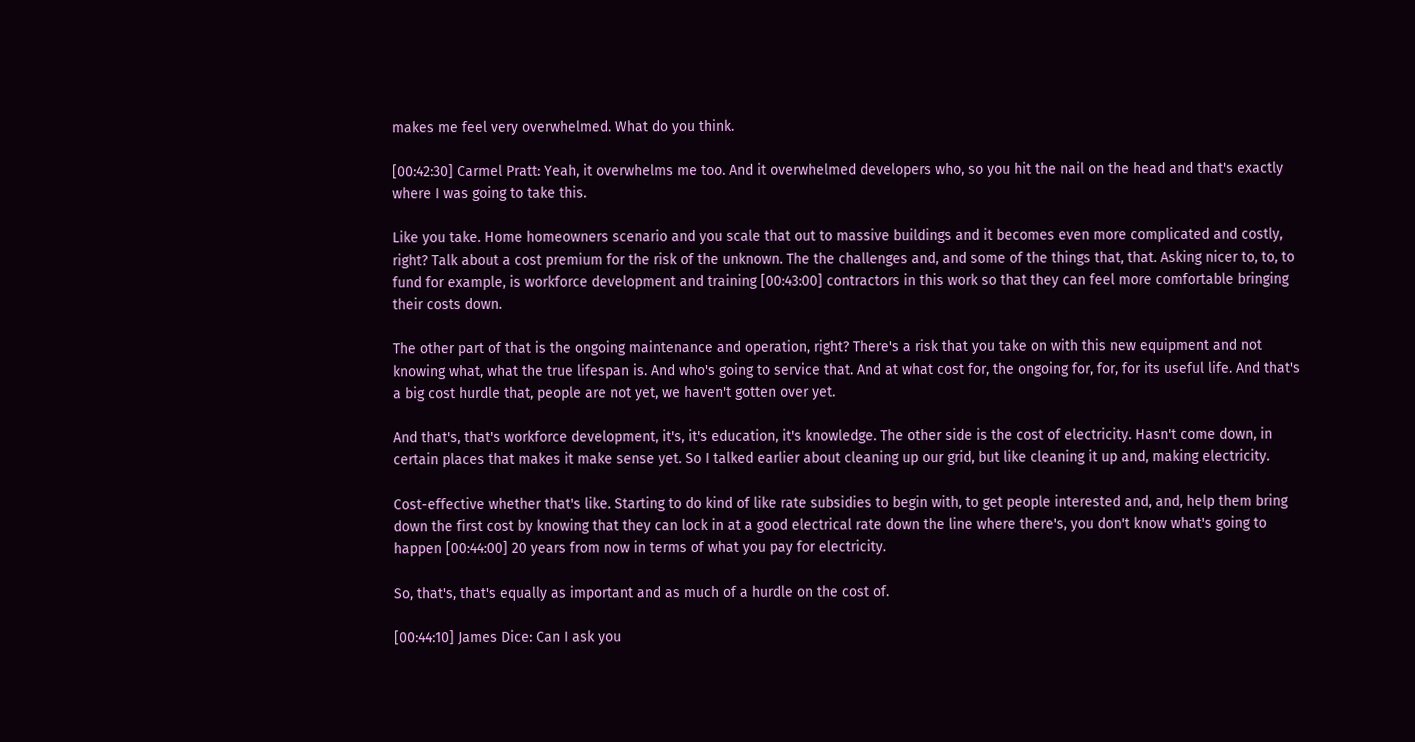makes me feel very overwhelmed. What do you think.

[00:42:30] Carmel Pratt: Yeah, it overwhelms me too. And it overwhelmed developers who, so you hit the nail on the head and that's exactly where I was going to take this.

Like you take. Home homeowners scenario and you scale that out to massive buildings and it becomes even more complicated and costly, right? Talk about a cost premium for the risk of the unknown. The the challenges and, and some of the things that, that. Asking nicer to, to, to fund for example, is workforce development and training [00:43:00] contractors in this work so that they can feel more comfortable bringing their costs down.

The other part of that is the ongoing maintenance and operation, right? There's a risk that you take on with this new equipment and not knowing what, what the true lifespan is. And who's going to service that. And at what cost for, the ongoing for, for, for its useful life. And that's a big cost hurdle that, people are not yet, we haven't gotten over yet.

And that's, that's workforce development, it's, it's education, it's knowledge. The other side is the cost of electricity. Hasn't come down, in certain places that makes it make sense yet. So I talked earlier about cleaning up our grid, but like cleaning it up and, making electricity.

Cost-effective whether that's like. Starting to do kind of like rate subsidies to begin with, to get people interested and, and, help them bring down the first cost by knowing that they can lock in at a good electrical rate down the line where there's, you don't know what's going to happen [00:44:00] 20 years from now in terms of what you pay for electricity.

So, that's, that's equally as important and as much of a hurdle on the cost of.

[00:44:10] James Dice: Can I ask you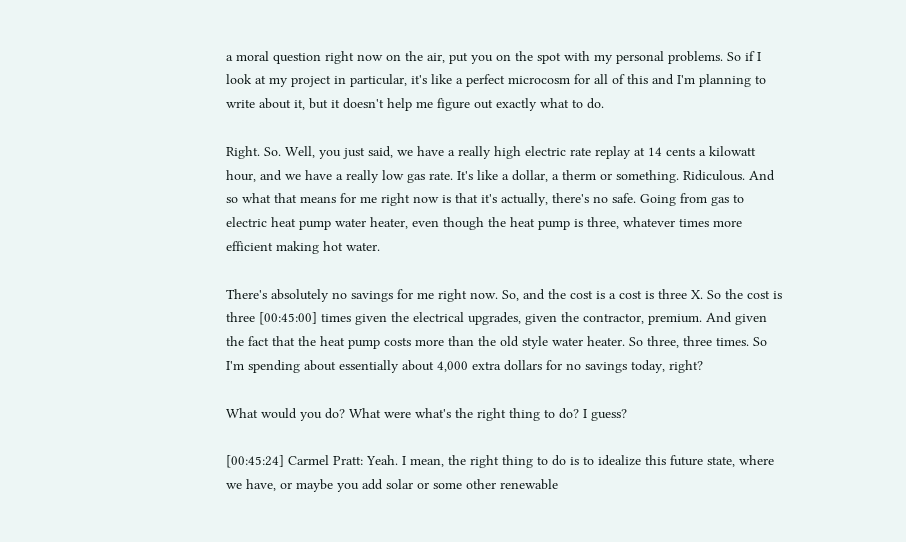a moral question right now on the air, put you on the spot with my personal problems. So if I look at my project in particular, it's like a perfect microcosm for all of this and I'm planning to write about it, but it doesn't help me figure out exactly what to do.

Right. So. Well, you just said, we have a really high electric rate replay at 14 cents a kilowatt hour, and we have a really low gas rate. It's like a dollar, a therm or something. Ridiculous. And so what that means for me right now is that it's actually, there's no safe. Going from gas to electric heat pump water heater, even though the heat pump is three, whatever times more efficient making hot water.

There's absolutely no savings for me right now. So, and the cost is a cost is three X. So the cost is three [00:45:00] times given the electrical upgrades, given the contractor, premium. And given the fact that the heat pump costs more than the old style water heater. So three, three times. So I'm spending about essentially about 4,000 extra dollars for no savings today, right?

What would you do? What were what's the right thing to do? I guess?

[00:45:24] Carmel Pratt: Yeah. I mean, the right thing to do is to idealize this future state, where we have, or maybe you add solar or some other renewable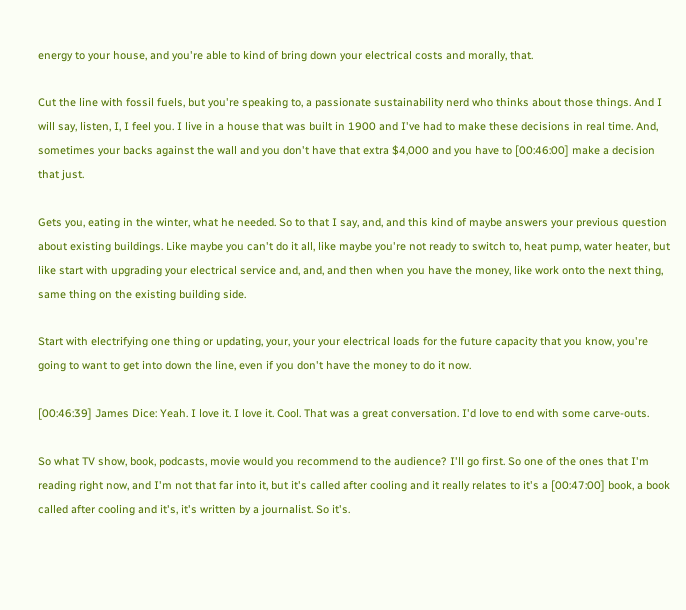energy to your house, and you're able to kind of bring down your electrical costs and morally, that.

Cut the line with fossil fuels, but you're speaking to, a passionate sustainability nerd who thinks about those things. And I will say, listen, I, I feel you. I live in a house that was built in 1900 and I've had to make these decisions in real time. And, sometimes your backs against the wall and you don't have that extra $4,000 and you have to [00:46:00] make a decision that just.

Gets you, eating in the winter, what he needed. So to that I say, and, and this kind of maybe answers your previous question about existing buildings. Like maybe you can't do it all, like maybe you're not ready to switch to, heat pump, water heater, but like start with upgrading your electrical service and, and, and then when you have the money, like work onto the next thing, same thing on the existing building side.

Start with electrifying one thing or updating, your, your your electrical loads for the future capacity that you know, you're going to want to get into down the line, even if you don't have the money to do it now.

[00:46:39] James Dice: Yeah. I love it. I love it. Cool. That was a great conversation. I'd love to end with some carve-outs.

So what TV show, book, podcasts, movie would you recommend to the audience? I'll go first. So one of the ones that I'm reading right now, and I'm not that far into it, but it's called after cooling and it really relates to it's a [00:47:00] book, a book called after cooling and it's, it's written by a journalist. So it's.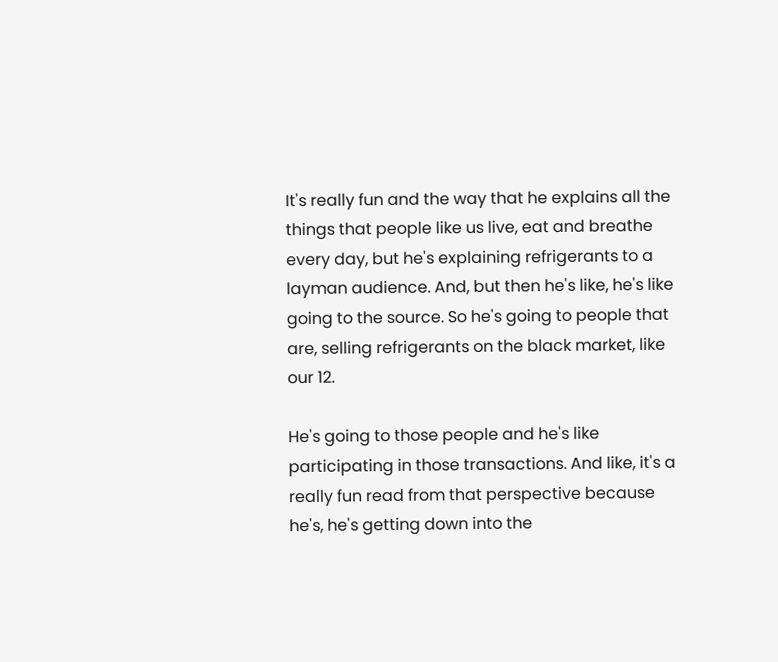It's really fun and the way that he explains all the things that people like us live, eat and breathe every day, but he's explaining refrigerants to a layman audience. And, but then he's like, he's like going to the source. So he's going to people that are, selling refrigerants on the black market, like our 12.

He's going to those people and he's like participating in those transactions. And like, it's a really fun read from that perspective because he's, he's getting down into the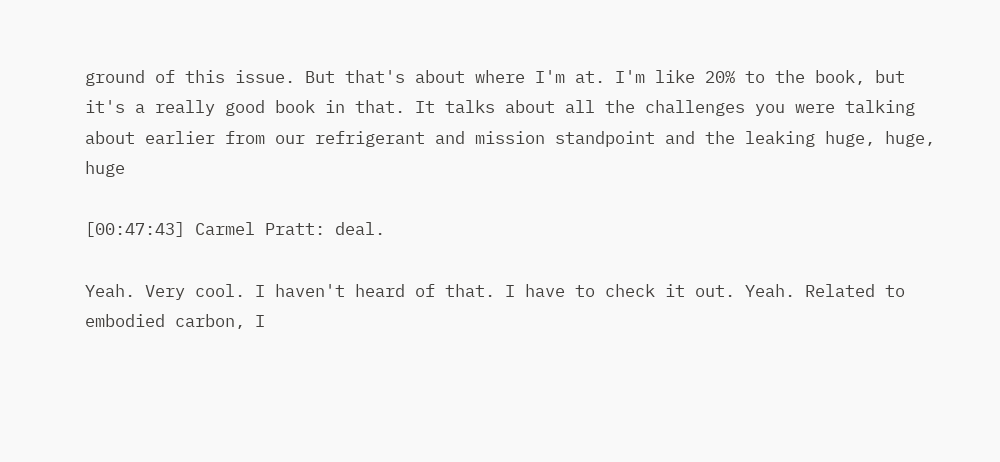ground of this issue. But that's about where I'm at. I'm like 20% to the book, but it's a really good book in that. It talks about all the challenges you were talking about earlier from our refrigerant and mission standpoint and the leaking huge, huge, huge

[00:47:43] Carmel Pratt: deal.

Yeah. Very cool. I haven't heard of that. I have to check it out. Yeah. Related to embodied carbon, I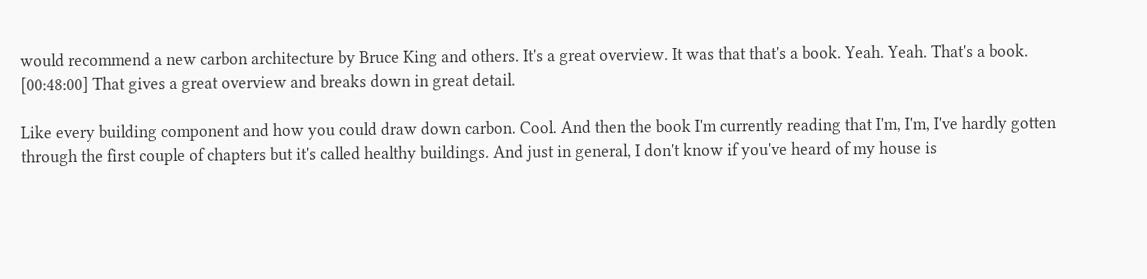would recommend a new carbon architecture by Bruce King and others. It's a great overview. It was that that's a book. Yeah. Yeah. That's a book. [00:48:00] That gives a great overview and breaks down in great detail.

Like every building component and how you could draw down carbon. Cool. And then the book I'm currently reading that I'm, I'm, I've hardly gotten through the first couple of chapters but it's called healthy buildings. And just in general, I don't know if you've heard of my house is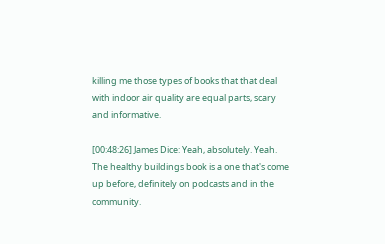killing me those types of books that that deal with indoor air quality are equal parts, scary and informative.

[00:48:26] James Dice: Yeah, absolutely. Yeah. The healthy buildings book is a one that's come up before, definitely on podcasts and in the community.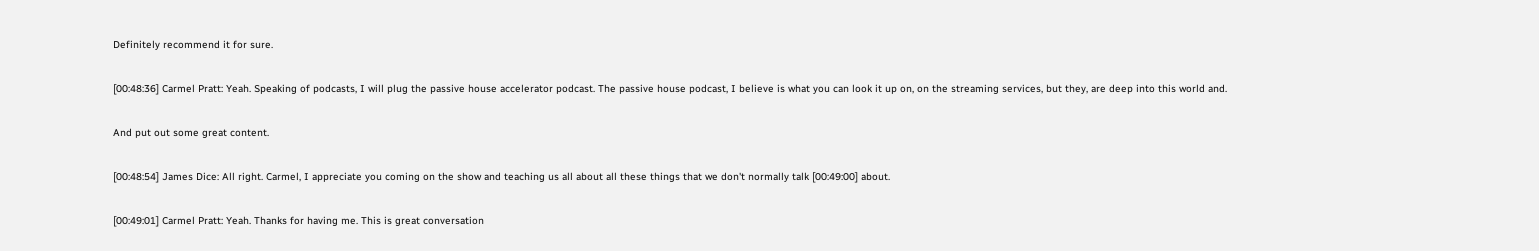Definitely recommend it for sure.

[00:48:36] Carmel Pratt: Yeah. Speaking of podcasts, I will plug the passive house accelerator podcast. The passive house podcast, I believe is what you can look it up on, on the streaming services, but they, are deep into this world and.

And put out some great content.

[00:48:54] James Dice: All right. Carmel, I appreciate you coming on the show and teaching us all about all these things that we don't normally talk [00:49:00] about.

[00:49:01] Carmel Pratt: Yeah. Thanks for having me. This is great conversation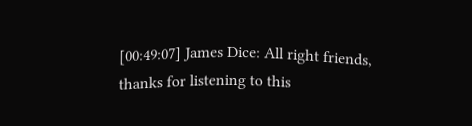[00:49:07] James Dice: All right friends, thanks for listening to this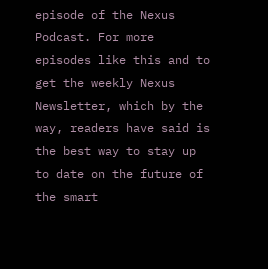episode of the Nexus Podcast. For more episodes like this and to get the weekly Nexus Newsletter, which by the way, readers have said is the best way to stay up to date on the future of the smart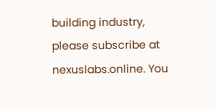building industry, please subscribe at nexuslabs.online. You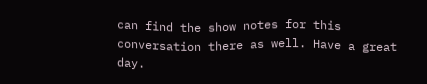can find the show notes for this conversation there as well. Have a great day.